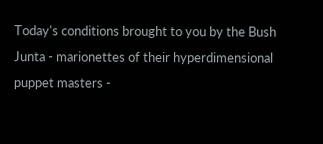Today's conditions brought to you by the Bush Junta - marionettes of their hyperdimensional puppet masters -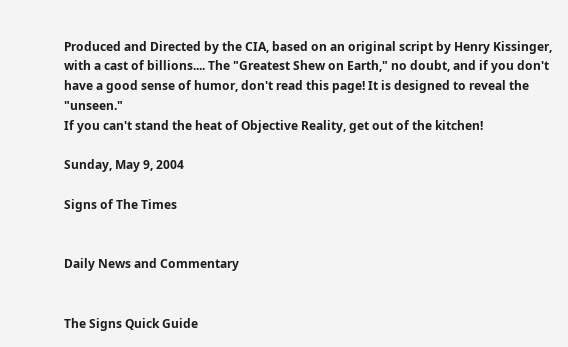Produced and Directed by the CIA, based on an original script by Henry Kissinger, with a cast of billions.... The "Greatest Shew on Earth," no doubt, and if you don't have a good sense of humor, don't read this page! It is designed to reveal the "unseen."
If you can't stand the heat of Objective Reality, get out of the kitchen!

Sunday, May 9, 2004

Signs of The Times


Daily News and Commentary


The Signs Quick Guide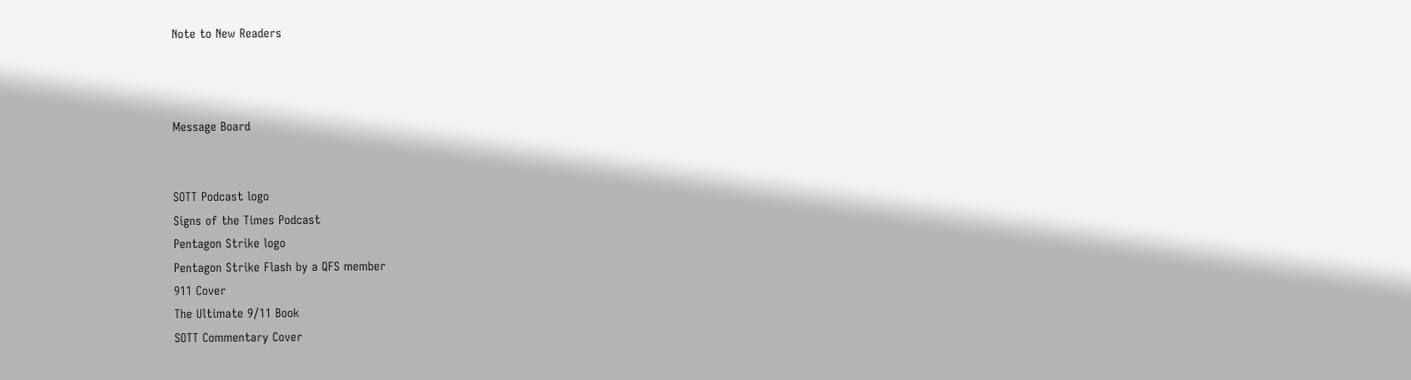Note to New Readers



Message Board


SOTT Podcast logo
Signs of the Times Podcast
Pentagon Strike logo
Pentagon Strike Flash by a QFS member
911 Cover
The Ultimate 9/11 Book
SOTT Commentary Cover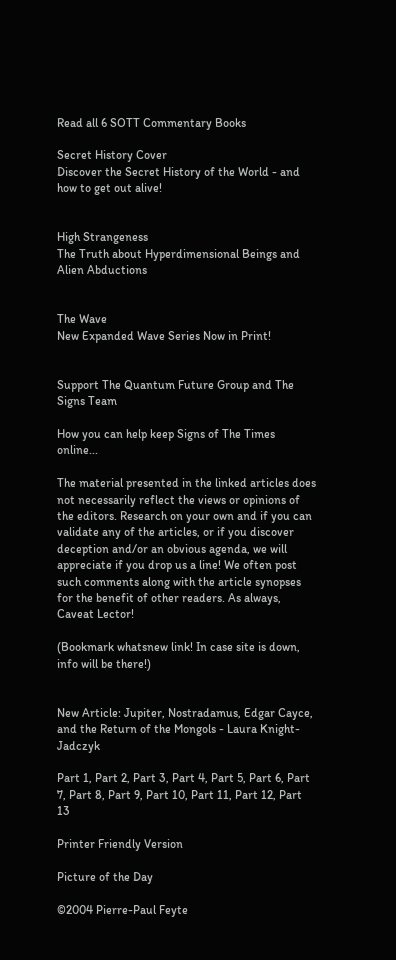Read all 6 SOTT Commentary Books

Secret History Cover
Discover the Secret History of the World - and how to get out alive!


High Strangeness
The Truth about Hyperdimensional Beings and Alien Abductions


The Wave
New Expanded Wave Series Now in Print!


Support The Quantum Future Group and The Signs Team

How you can help keep Signs of The Times online...

The material presented in the linked articles does not necessarily reflect the views or opinions of the editors. Research on your own and if you can validate any of the articles, or if you discover deception and/or an obvious agenda, we will appreciate if you drop us a line! We often post such comments along with the article synopses for the benefit of other readers. As always, Caveat Lector!

(Bookmark whatsnew link! In case site is down, info will be there!)


New Article: Jupiter, Nostradamus, Edgar Cayce, and the Return of the Mongols - Laura Knight-Jadczyk

Part 1, Part 2, Part 3, Part 4, Part 5, Part 6, Part 7, Part 8, Part 9, Part 10, Part 11, Part 12, Part 13

Printer Friendly Version

Picture of the Day

©2004 Pierre-Paul Feyte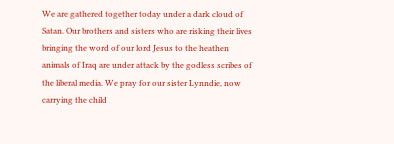We are gathered together today under a dark cloud of Satan. Our brothers and sisters who are risking their lives bringing the word of our lord Jesus to the heathen animals of Iraq are under attack by the godless scribes of the liberal media. We pray for our sister Lynndie, now carrying the child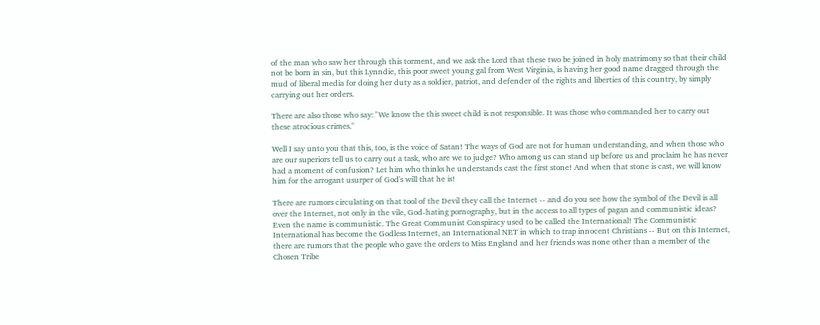of the man who saw her through this torment, and we ask the Lord that these two be joined in holy matrimony so that their child not be born in sin, but this Lynndie, this poor sweet young gal from West Virginia, is having her good name dragged through the mud of liberal media for doing her duty as a soldier, patriot, and defender of the rights and liberties of this country, by simply carrying out her orders.

There are also those who say: "We know the this sweet child is not responsible. It was those who commanded her to carry out these atrocious crimes."

Well I say unto you that this, too, is the voice of Satan! The ways of God are not for human understanding, and when those who are our superiors tell us to carry out a task, who are we to judge? Who among us can stand up before us and proclaim he has never had a moment of confusion? Let him who thinks he understands cast the first stone! And when that stone is cast, we will know him for the arrogant usurper of God's will that he is!

There are rumors circulating on that tool of the Devil they call the Internet -- and do you see how the symbol of the Devil is all over the Internet, not only in the vile, God-hating pornography, but in the access to all types of pagan and communistic ideas? Even the name is communistic. The Great Communist Conspiracy used to be called the International! The Communistic International has become the Godless Internet, an International NET in which to trap innocent Christians -- But on this Internet, there are rumors that the people who gave the orders to Miss England and her friends was none other than a member of the Chosen Tribe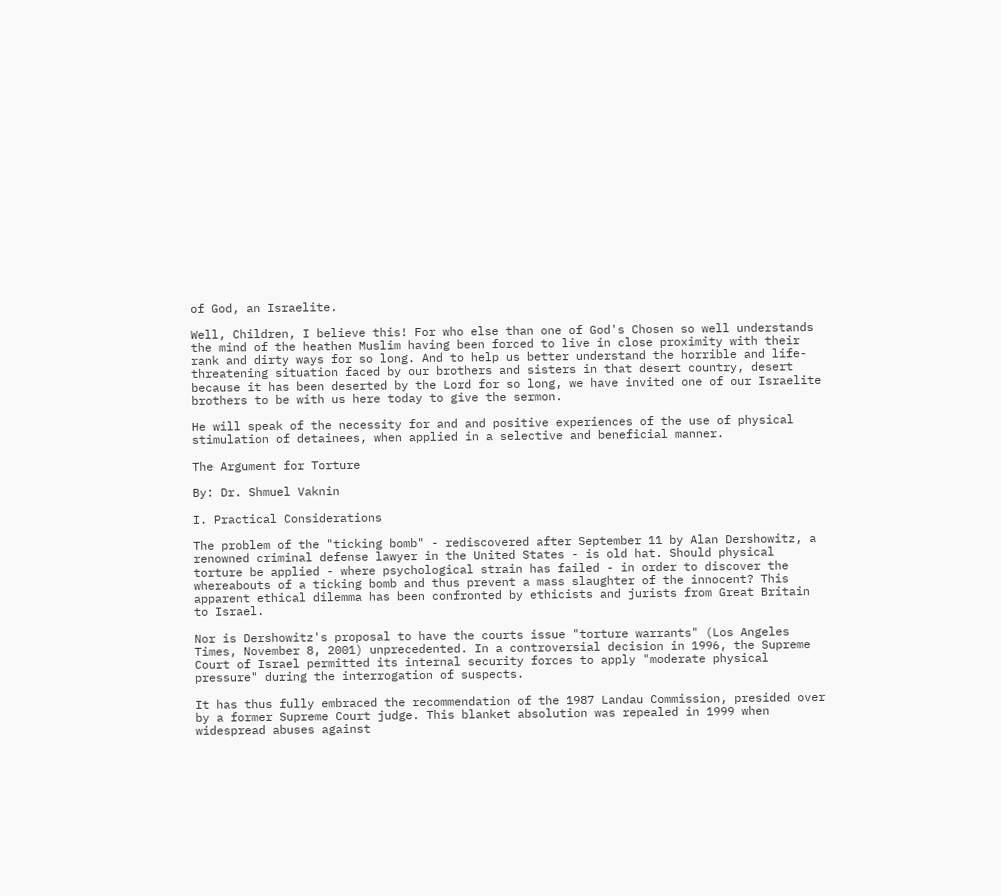of God, an Israelite.

Well, Children, I believe this! For who else than one of God's Chosen so well understands the mind of the heathen Muslim having been forced to live in close proximity with their rank and dirty ways for so long. And to help us better understand the horrible and life-threatening situation faced by our brothers and sisters in that desert country, desert because it has been deserted by the Lord for so long, we have invited one of our Israelite brothers to be with us here today to give the sermon.

He will speak of the necessity for and and positive experiences of the use of physical stimulation of detainees, when applied in a selective and beneficial manner.

The Argument for Torture

By: Dr. Shmuel Vaknin

I. Practical Considerations

The problem of the "ticking bomb" - rediscovered after September 11 by Alan Dershowitz, a renowned criminal defense lawyer in the United States - is old hat. Should physical torture be applied - where psychological strain has failed - in order to discover the whereabouts of a ticking bomb and thus prevent a mass slaughter of the innocent? This apparent ethical dilemma has been confronted by ethicists and jurists from Great Britain to Israel.

Nor is Dershowitz's proposal to have the courts issue "torture warrants" (Los Angeles Times, November 8, 2001) unprecedented. In a controversial decision in 1996, the Supreme Court of Israel permitted its internal security forces to apply "moderate physical pressure" during the interrogation of suspects.

It has thus fully embraced the recommendation of the 1987 Landau Commission, presided over by a former Supreme Court judge. This blanket absolution was repealed in 1999 when widespread abuses against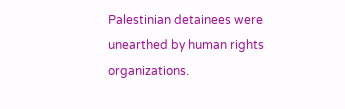Palestinian detainees were unearthed by human rights organizations.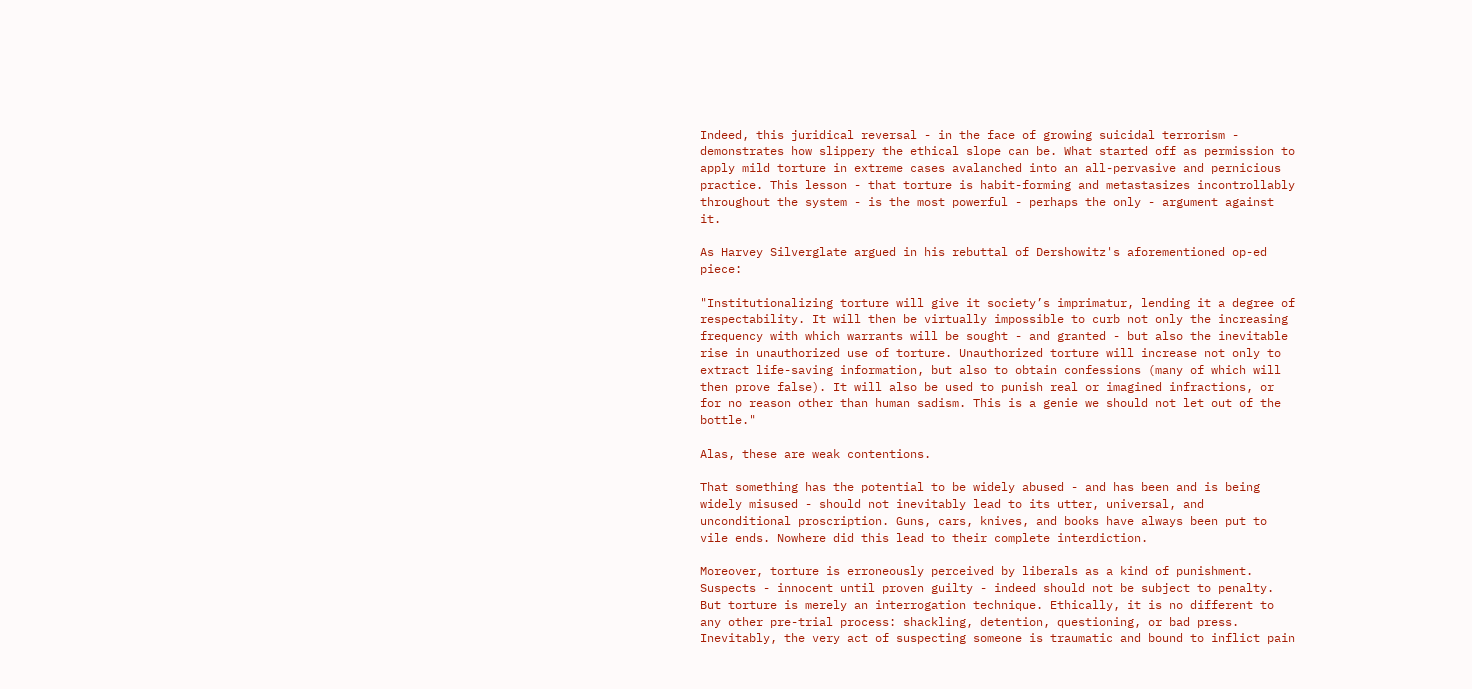Indeed, this juridical reversal - in the face of growing suicidal terrorism - demonstrates how slippery the ethical slope can be. What started off as permission to apply mild torture in extreme cases avalanched into an all-pervasive and pernicious practice. This lesson - that torture is habit-forming and metastasizes incontrollably throughout the system - is the most powerful - perhaps the only - argument against it.

As Harvey Silverglate argued in his rebuttal of Dershowitz's aforementioned op-ed piece:

"Institutionalizing torture will give it society’s imprimatur, lending it a degree of respectability. It will then be virtually impossible to curb not only the increasing frequency with which warrants will be sought - and granted - but also the inevitable rise in unauthorized use of torture. Unauthorized torture will increase not only to extract life-saving information, but also to obtain confessions (many of which will then prove false). It will also be used to punish real or imagined infractions, or for no reason other than human sadism. This is a genie we should not let out of the bottle."

Alas, these are weak contentions.

That something has the potential to be widely abused - and has been and is being widely misused - should not inevitably lead to its utter, universal, and unconditional proscription. Guns, cars, knives, and books have always been put to vile ends. Nowhere did this lead to their complete interdiction.

Moreover, torture is erroneously perceived by liberals as a kind of punishment. Suspects - innocent until proven guilty - indeed should not be subject to penalty. But torture is merely an interrogation technique. Ethically, it is no different to any other pre-trial process: shackling, detention, questioning, or bad press. Inevitably, the very act of suspecting someone is traumatic and bound to inflict pain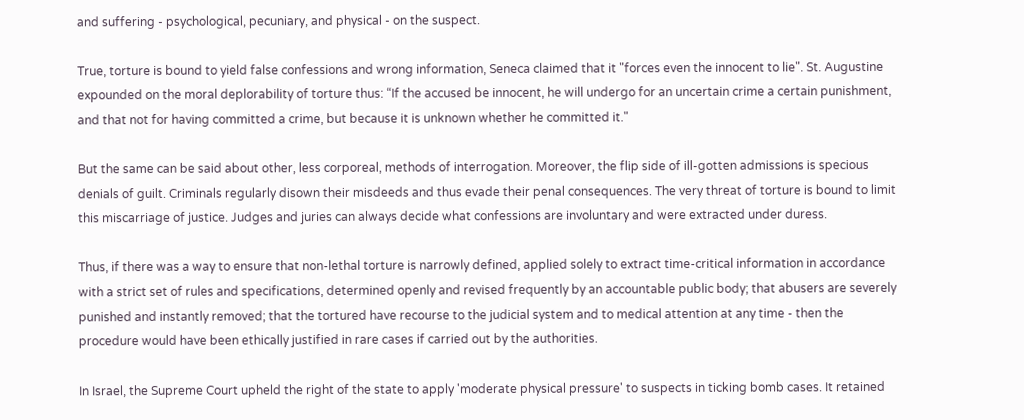and suffering - psychological, pecuniary, and physical - on the suspect.

True, torture is bound to yield false confessions and wrong information, Seneca claimed that it "forces even the innocent to lie". St. Augustine expounded on the moral deplorability of torture thus: “If the accused be innocent, he will undergo for an uncertain crime a certain punishment, and that not for having committed a crime, but because it is unknown whether he committed it."

But the same can be said about other, less corporeal, methods of interrogation. Moreover, the flip side of ill-gotten admissions is specious denials of guilt. Criminals regularly disown their misdeeds and thus evade their penal consequences. The very threat of torture is bound to limit this miscarriage of justice. Judges and juries can always decide what confessions are involuntary and were extracted under duress.

Thus, if there was a way to ensure that non-lethal torture is narrowly defined, applied solely to extract time-critical information in accordance with a strict set of rules and specifications, determined openly and revised frequently by an accountable public body; that abusers are severely punished and instantly removed; that the tortured have recourse to the judicial system and to medical attention at any time - then the procedure would have been ethically justified in rare cases if carried out by the authorities.

In Israel, the Supreme Court upheld the right of the state to apply 'moderate physical pressure' to suspects in ticking bomb cases. It retained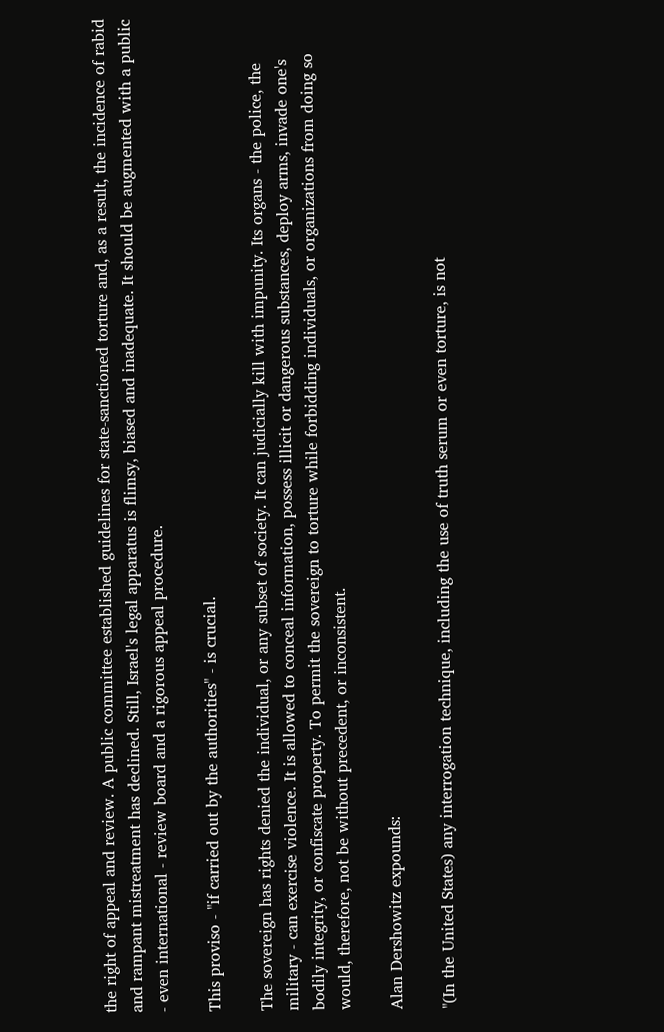the right of appeal and review. A public committee established guidelines for state-sanctioned torture and, as a result, the incidence of rabid and rampant mistreatment has declined. Still, Israel's legal apparatus is flimsy, biased and inadequate. It should be augmented with a public - even international - review board and a rigorous appeal procedure.

This proviso - "if carried out by the authorities" - is crucial.

The sovereign has rights denied the individual, or any subset of society. It can judicially kill with impunity. Its organs - the police, the military - can exercise violence. It is allowed to conceal information, possess illicit or dangerous substances, deploy arms, invade one's bodily integrity, or confiscate property. To permit the sovereign to torture while forbidding individuals, or organizations from doing so would, therefore, not be without precedent, or inconsistent.

Alan Dershowitz expounds:

"(In the United States) any interrogation technique, including the use of truth serum or even torture, is not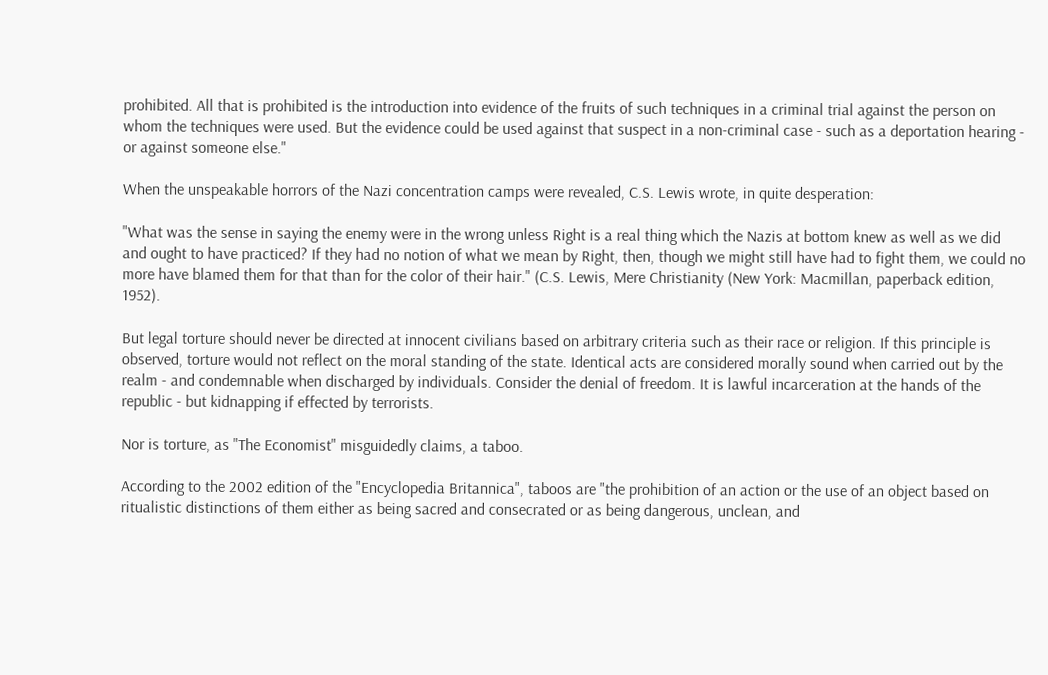prohibited. All that is prohibited is the introduction into evidence of the fruits of such techniques in a criminal trial against the person on whom the techniques were used. But the evidence could be used against that suspect in a non-criminal case - such as a deportation hearing - or against someone else."

When the unspeakable horrors of the Nazi concentration camps were revealed, C.S. Lewis wrote, in quite desperation:

"What was the sense in saying the enemy were in the wrong unless Right is a real thing which the Nazis at bottom knew as well as we did and ought to have practiced? If they had no notion of what we mean by Right, then, though we might still have had to fight them, we could no more have blamed them for that than for the color of their hair." (C.S. Lewis, Mere Christianity (New York: Macmillan, paperback edition, 1952).

But legal torture should never be directed at innocent civilians based on arbitrary criteria such as their race or religion. If this principle is observed, torture would not reflect on the moral standing of the state. Identical acts are considered morally sound when carried out by the realm - and condemnable when discharged by individuals. Consider the denial of freedom. It is lawful incarceration at the hands of the republic - but kidnapping if effected by terrorists.

Nor is torture, as "The Economist" misguidedly claims, a taboo.

According to the 2002 edition of the "Encyclopedia Britannica", taboos are "the prohibition of an action or the use of an object based on ritualistic distinctions of them either as being sacred and consecrated or as being dangerous, unclean, and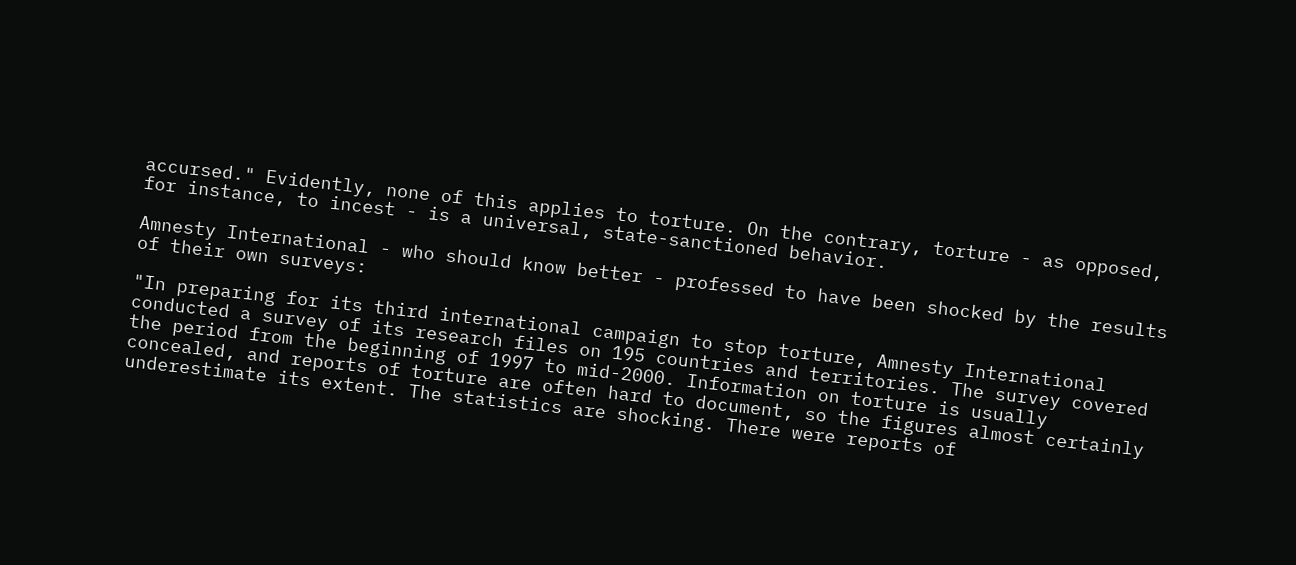accursed." Evidently, none of this applies to torture. On the contrary, torture - as opposed, for instance, to incest - is a universal, state-sanctioned behavior.

Amnesty International - who should know better - professed to have been shocked by the results of their own surveys:

"In preparing for its third international campaign to stop torture, Amnesty International conducted a survey of its research files on 195 countries and territories. The survey covered the period from the beginning of 1997 to mid-2000. Information on torture is usually concealed, and reports of torture are often hard to document, so the figures almost certainly underestimate its extent. The statistics are shocking. There were reports of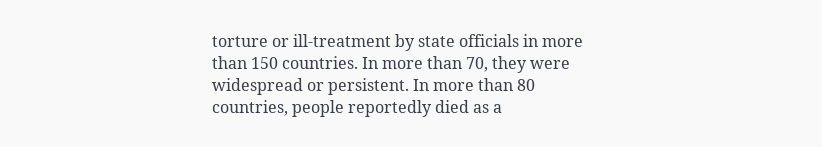torture or ill-treatment by state officials in more than 150 countries. In more than 70, they were widespread or persistent. In more than 80 countries, people reportedly died as a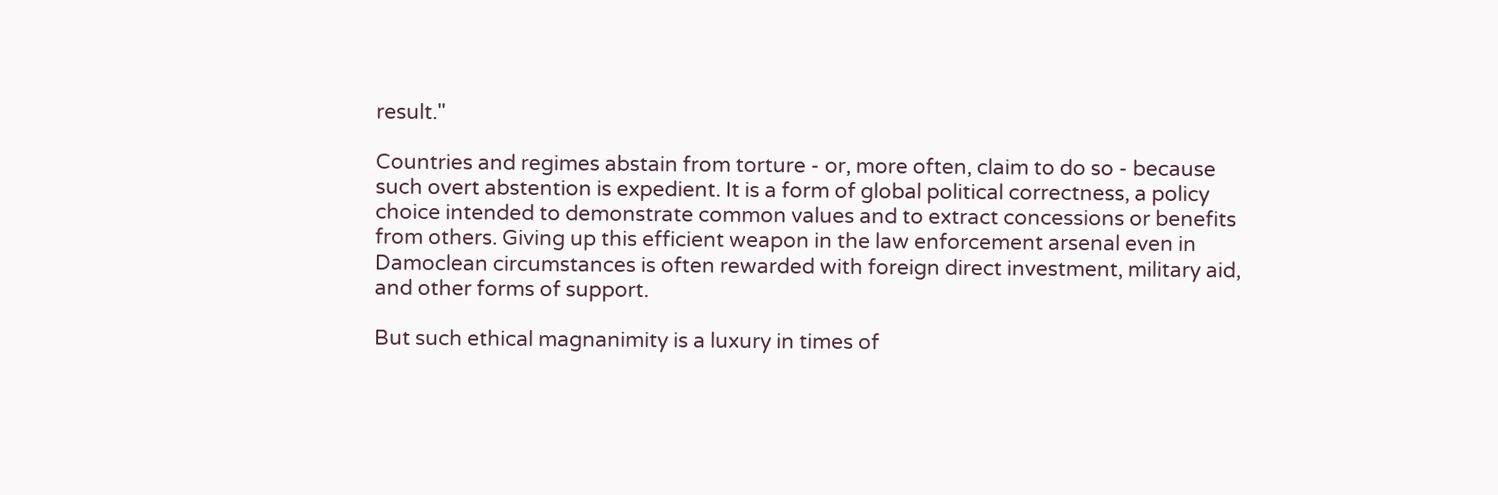result."

Countries and regimes abstain from torture - or, more often, claim to do so - because such overt abstention is expedient. It is a form of global political correctness, a policy choice intended to demonstrate common values and to extract concessions or benefits from others. Giving up this efficient weapon in the law enforcement arsenal even in Damoclean circumstances is often rewarded with foreign direct investment, military aid, and other forms of support.

But such ethical magnanimity is a luxury in times of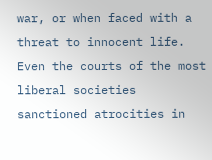war, or when faced with a threat to innocent life. Even the courts of the most liberal societies sanctioned atrocities in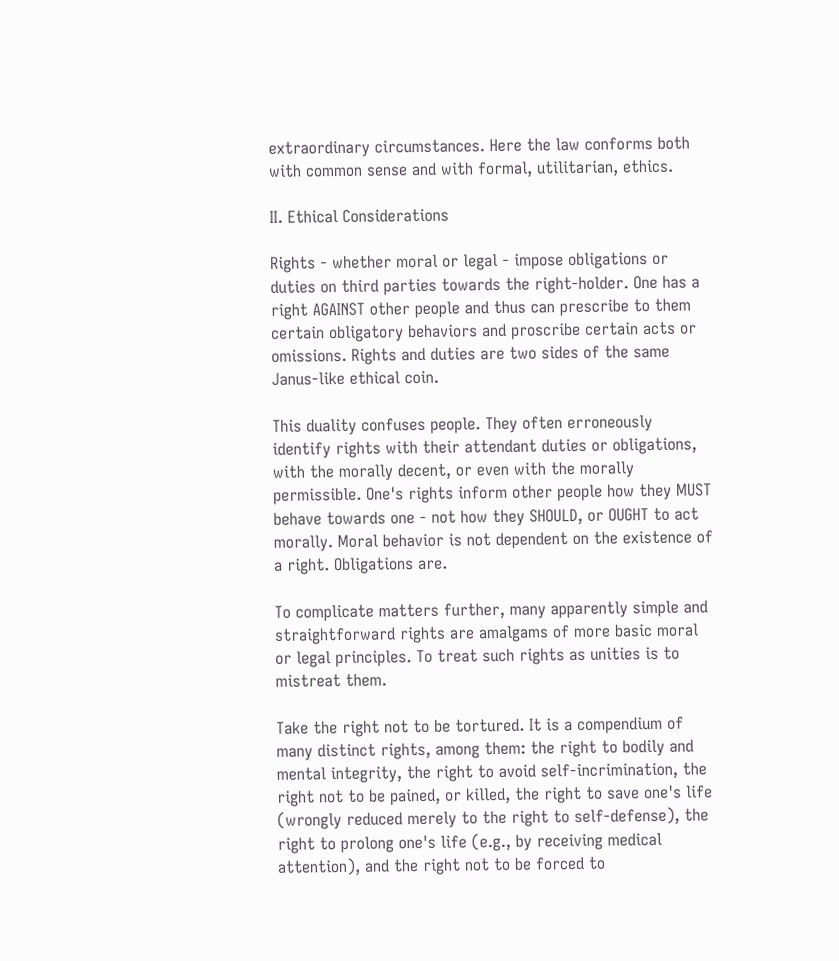extraordinary circumstances. Here the law conforms both with common sense and with formal, utilitarian, ethics.

II. Ethical Considerations

Rights - whether moral or legal - impose obligations or duties on third parties towards the right-holder. One has a right AGAINST other people and thus can prescribe to them certain obligatory behaviors and proscribe certain acts or omissions. Rights and duties are two sides of the same Janus-like ethical coin.

This duality confuses people. They often erroneously identify rights with their attendant duties or obligations, with the morally decent, or even with the morally permissible. One's rights inform other people how they MUST behave towards one - not how they SHOULD, or OUGHT to act morally. Moral behavior is not dependent on the existence of a right. Obligations are.

To complicate matters further, many apparently simple and straightforward rights are amalgams of more basic moral or legal principles. To treat such rights as unities is to mistreat them.

Take the right not to be tortured. It is a compendium of many distinct rights, among them: the right to bodily and mental integrity, the right to avoid self-incrimination, the right not to be pained, or killed, the right to save one's life (wrongly reduced merely to the right to self-defense), the right to prolong one's life (e.g., by receiving medical attention), and the right not to be forced to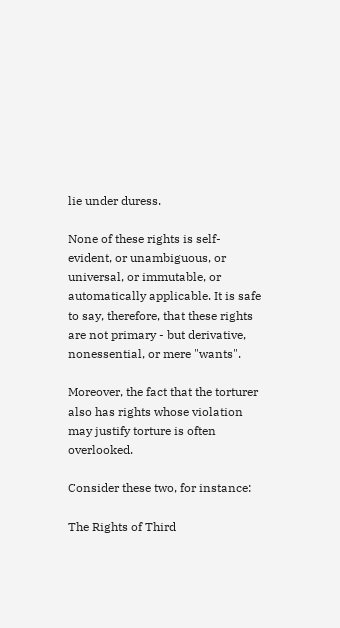lie under duress.

None of these rights is self-evident, or unambiguous, or universal, or immutable, or automatically applicable. It is safe to say, therefore, that these rights are not primary - but derivative, nonessential, or mere "wants".

Moreover, the fact that the torturer also has rights whose violation may justify torture is often overlooked.

Consider these two, for instance:

The Rights of Third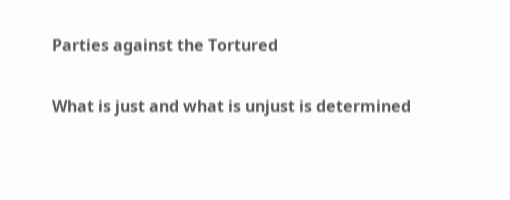Parties against the Tortured

What is just and what is unjust is determined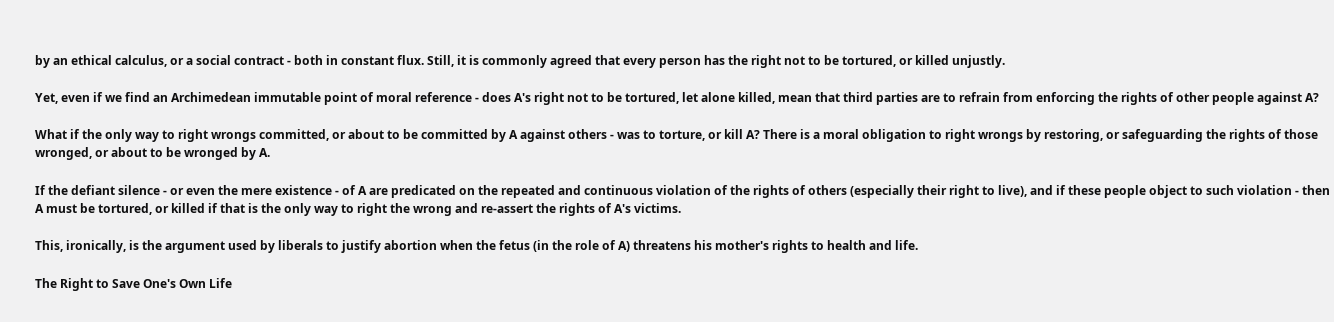by an ethical calculus, or a social contract - both in constant flux. Still, it is commonly agreed that every person has the right not to be tortured, or killed unjustly.

Yet, even if we find an Archimedean immutable point of moral reference - does A's right not to be tortured, let alone killed, mean that third parties are to refrain from enforcing the rights of other people against A?

What if the only way to right wrongs committed, or about to be committed by A against others - was to torture, or kill A? There is a moral obligation to right wrongs by restoring, or safeguarding the rights of those wronged, or about to be wronged by A.

If the defiant silence - or even the mere existence - of A are predicated on the repeated and continuous violation of the rights of others (especially their right to live), and if these people object to such violation - then A must be tortured, or killed if that is the only way to right the wrong and re-assert the rights of A's victims.

This, ironically, is the argument used by liberals to justify abortion when the fetus (in the role of A) threatens his mother's rights to health and life.

The Right to Save One's Own Life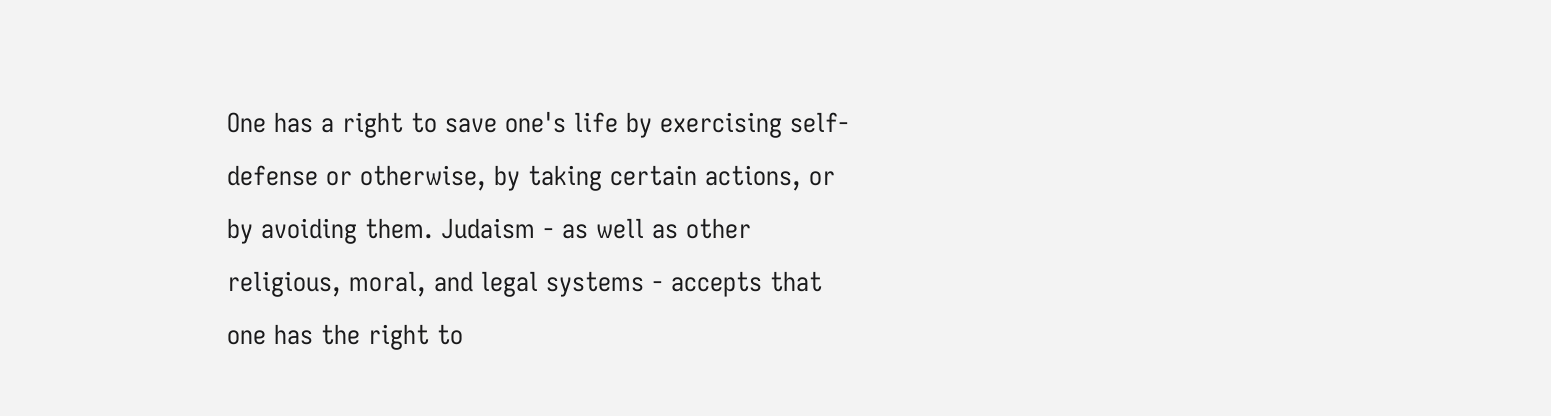One has a right to save one's life by exercising self-defense or otherwise, by taking certain actions, or by avoiding them. Judaism - as well as other religious, moral, and legal systems - accepts that one has the right to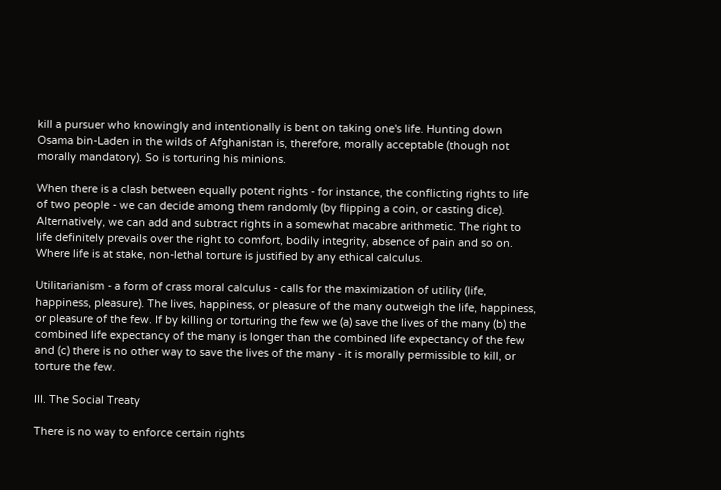kill a pursuer who knowingly and intentionally is bent on taking one's life. Hunting down Osama bin-Laden in the wilds of Afghanistan is, therefore, morally acceptable (though not morally mandatory). So is torturing his minions.

When there is a clash between equally potent rights - for instance, the conflicting rights to life of two people - we can decide among them randomly (by flipping a coin, or casting dice). Alternatively, we can add and subtract rights in a somewhat macabre arithmetic. The right to life definitely prevails over the right to comfort, bodily integrity, absence of pain and so on. Where life is at stake, non-lethal torture is justified by any ethical calculus.

Utilitarianism - a form of crass moral calculus - calls for the maximization of utility (life, happiness, pleasure). The lives, happiness, or pleasure of the many outweigh the life, happiness, or pleasure of the few. If by killing or torturing the few we (a) save the lives of the many (b) the combined life expectancy of the many is longer than the combined life expectancy of the few and (c) there is no other way to save the lives of the many - it is morally permissible to kill, or torture the few.

III. The Social Treaty

There is no way to enforce certain rights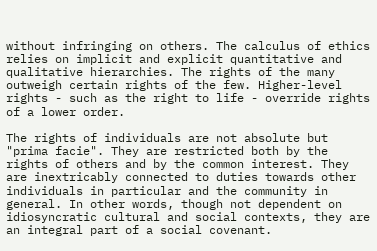without infringing on others. The calculus of ethics relies on implicit and explicit quantitative and qualitative hierarchies. The rights of the many outweigh certain rights of the few. Higher-level rights - such as the right to life - override rights of a lower order.

The rights of individuals are not absolute but "prima facie". They are restricted both by the rights of others and by the common interest. They are inextricably connected to duties towards other individuals in particular and the community in general. In other words, though not dependent on idiosyncratic cultural and social contexts, they are an integral part of a social covenant.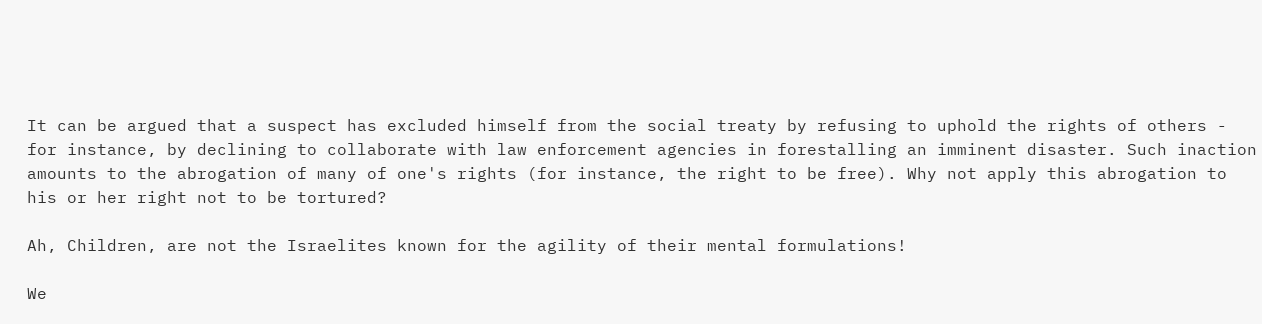It can be argued that a suspect has excluded himself from the social treaty by refusing to uphold the rights of others - for instance, by declining to collaborate with law enforcement agencies in forestalling an imminent disaster. Such inaction amounts to the abrogation of many of one's rights (for instance, the right to be free). Why not apply this abrogation to his or her right not to be tortured?

Ah, Children, are not the Israelites known for the agility of their mental formulations!

We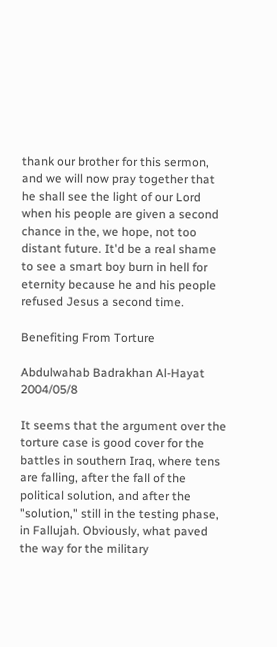thank our brother for this sermon, and we will now pray together that he shall see the light of our Lord when his people are given a second chance in the, we hope, not too distant future. It'd be a real shame to see a smart boy burn in hell for eternity because he and his people refused Jesus a second time.

Benefiting From Torture

Abdulwahab Badrakhan Al-Hayat 2004/05/8

It seems that the argument over the torture case is good cover for the battles in southern Iraq, where tens are falling, after the fall of the political solution, and after the "solution," still in the testing phase, in Fallujah. Obviously, what paved the way for the military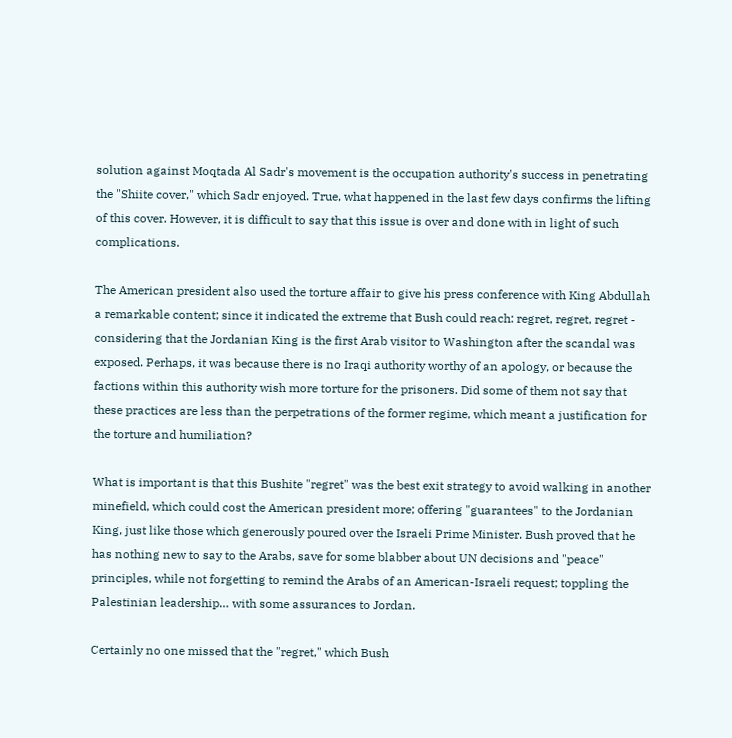solution against Moqtada Al Sadr's movement is the occupation authority's success in penetrating the "Shiite cover," which Sadr enjoyed. True, what happened in the last few days confirms the lifting of this cover. However, it is difficult to say that this issue is over and done with in light of such complications.

The American president also used the torture affair to give his press conference with King Abdullah a remarkable content; since it indicated the extreme that Bush could reach: regret, regret, regret - considering that the Jordanian King is the first Arab visitor to Washington after the scandal was exposed. Perhaps, it was because there is no Iraqi authority worthy of an apology, or because the factions within this authority wish more torture for the prisoners. Did some of them not say that these practices are less than the perpetrations of the former regime, which meant a justification for the torture and humiliation?

What is important is that this Bushite "regret" was the best exit strategy to avoid walking in another minefield, which could cost the American president more; offering "guarantees" to the Jordanian King, just like those which generously poured over the Israeli Prime Minister. Bush proved that he has nothing new to say to the Arabs, save for some blabber about UN decisions and "peace" principles, while not forgetting to remind the Arabs of an American-Israeli request; toppling the Palestinian leadership… with some assurances to Jordan.

Certainly no one missed that the "regret," which Bush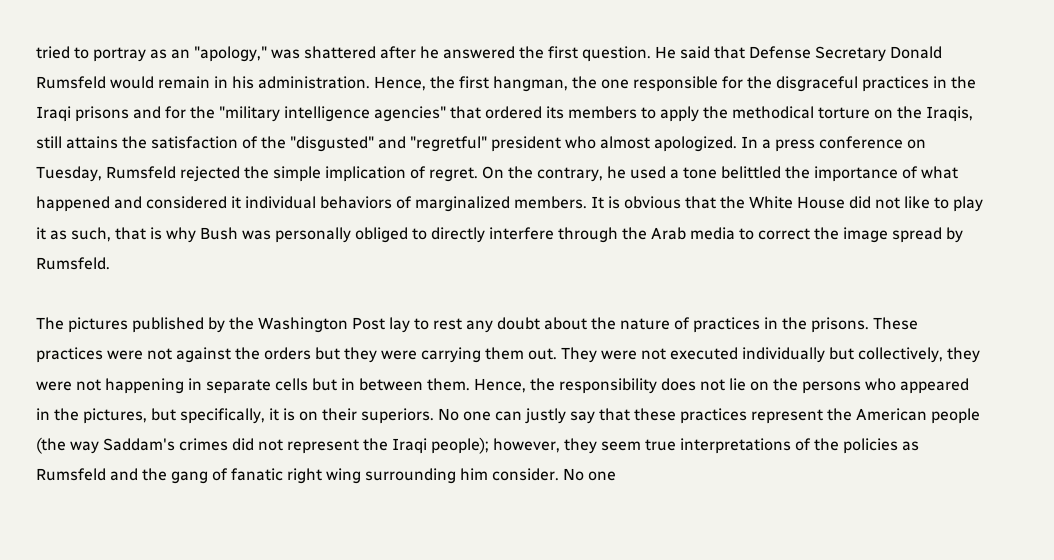tried to portray as an "apology," was shattered after he answered the first question. He said that Defense Secretary Donald Rumsfeld would remain in his administration. Hence, the first hangman, the one responsible for the disgraceful practices in the Iraqi prisons and for the "military intelligence agencies" that ordered its members to apply the methodical torture on the Iraqis, still attains the satisfaction of the "disgusted" and "regretful" president who almost apologized. In a press conference on Tuesday, Rumsfeld rejected the simple implication of regret. On the contrary, he used a tone belittled the importance of what happened and considered it individual behaviors of marginalized members. It is obvious that the White House did not like to play it as such, that is why Bush was personally obliged to directly interfere through the Arab media to correct the image spread by Rumsfeld.

The pictures published by the Washington Post lay to rest any doubt about the nature of practices in the prisons. These practices were not against the orders but they were carrying them out. They were not executed individually but collectively, they were not happening in separate cells but in between them. Hence, the responsibility does not lie on the persons who appeared in the pictures, but specifically, it is on their superiors. No one can justly say that these practices represent the American people (the way Saddam's crimes did not represent the Iraqi people); however, they seem true interpretations of the policies as Rumsfeld and the gang of fanatic right wing surrounding him consider. No one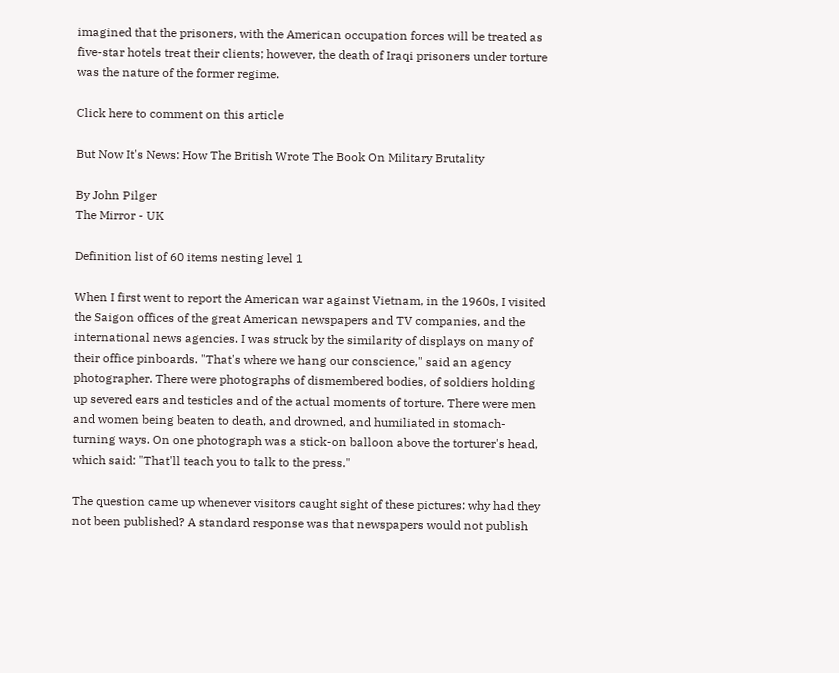imagined that the prisoners, with the American occupation forces will be treated as five-star hotels treat their clients; however, the death of Iraqi prisoners under torture was the nature of the former regime.

Click here to comment on this article

But Now It's News: How The British Wrote The Book On Military Brutality

By John Pilger
The Mirror - UK

Definition list of 60 items nesting level 1

When I first went to report the American war against Vietnam, in the 1960s, I visited the Saigon offices of the great American newspapers and TV companies, and the international news agencies. I was struck by the similarity of displays on many of their office pinboards. "That's where we hang our conscience," said an agency photographer. There were photographs of dismembered bodies, of soldiers holding up severed ears and testicles and of the actual moments of torture. There were men and women being beaten to death, and drowned, and humiliated in stomach-turning ways. On one photograph was a stick-on balloon above the torturer's head, which said: "That'll teach you to talk to the press."

The question came up whenever visitors caught sight of these pictures: why had they not been published? A standard response was that newspapers would not publish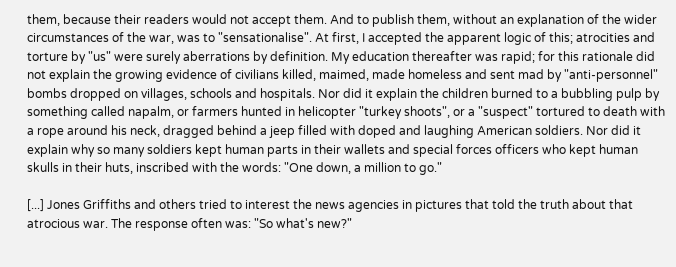them, because their readers would not accept them. And to publish them, without an explanation of the wider circumstances of the war, was to "sensationalise". At first, I accepted the apparent logic of this; atrocities and torture by "us" were surely aberrations by definition. My education thereafter was rapid; for this rationale did not explain the growing evidence of civilians killed, maimed, made homeless and sent mad by "anti-personnel" bombs dropped on villages, schools and hospitals. Nor did it explain the children burned to a bubbling pulp by something called napalm, or farmers hunted in helicopter "turkey shoots", or a "suspect" tortured to death with a rope around his neck, dragged behind a jeep filled with doped and laughing American soldiers. Nor did it explain why so many soldiers kept human parts in their wallets and special forces officers who kept human skulls in their huts, inscribed with the words: "One down, a million to go."

[...] Jones Griffiths and others tried to interest the news agencies in pictures that told the truth about that atrocious war. The response often was: "So what's new?"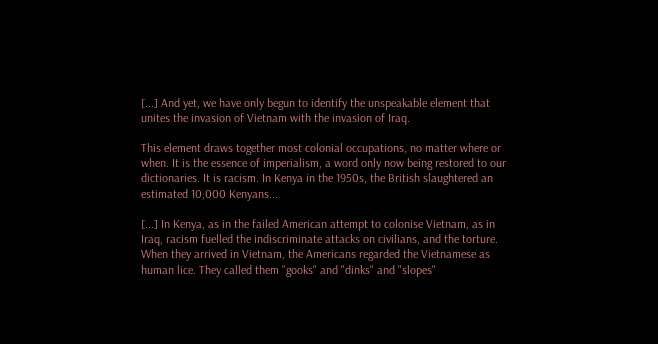[...] And yet, we have only begun to identify the unspeakable element that unites the invasion of Vietnam with the invasion of Iraq.

This element draws together most colonial occupations, no matter where or when. It is the essence of imperialism, a word only now being restored to our dictionaries. It is racism. In Kenya in the 1950s, the British slaughtered an estimated 10,000 Kenyans...

[...] In Kenya, as in the failed American attempt to colonise Vietnam, as in Iraq, racism fuelled the indiscriminate attacks on civilians, and the torture. When they arrived in Vietnam, the Americans regarded the Vietnamese as human lice. They called them "gooks" and "dinks" and "slopes"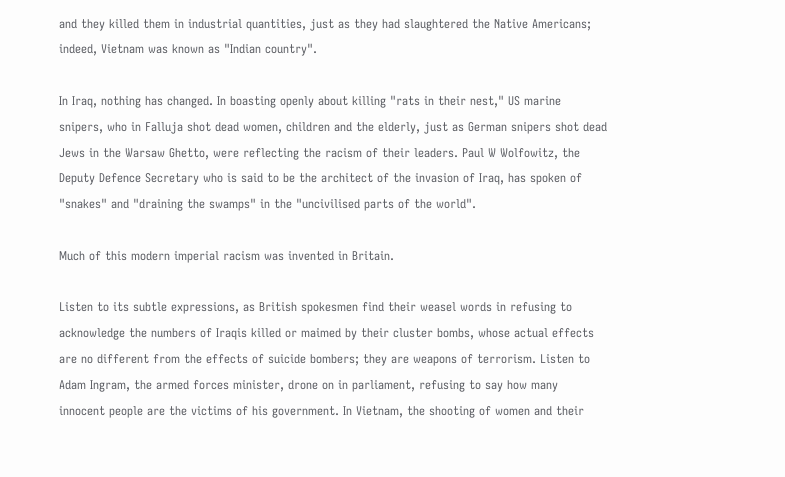and they killed them in industrial quantities, just as they had slaughtered the Native Americans; indeed, Vietnam was known as "Indian country".

In Iraq, nothing has changed. In boasting openly about killing "rats in their nest," US marine snipers, who in Falluja shot dead women, children and the elderly, just as German snipers shot dead Jews in the Warsaw Ghetto, were reflecting the racism of their leaders. Paul W Wolfowitz, the Deputy Defence Secretary who is said to be the architect of the invasion of Iraq, has spoken of "snakes" and "draining the swamps" in the "uncivilised parts of the world".

Much of this modern imperial racism was invented in Britain.

Listen to its subtle expressions, as British spokesmen find their weasel words in refusing to acknowledge the numbers of Iraqis killed or maimed by their cluster bombs, whose actual effects are no different from the effects of suicide bombers; they are weapons of terrorism. Listen to Adam Ingram, the armed forces minister, drone on in parliament, refusing to say how many innocent people are the victims of his government. In Vietnam, the shooting of women and their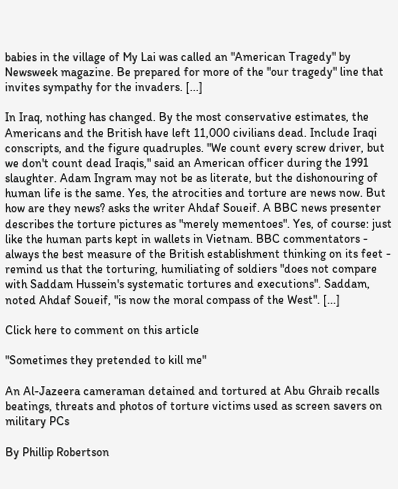babies in the village of My Lai was called an "American Tragedy" by Newsweek magazine. Be prepared for more of the "our tragedy" line that invites sympathy for the invaders. [...]

In Iraq, nothing has changed. By the most conservative estimates, the Americans and the British have left 11,000 civilians dead. Include Iraqi conscripts, and the figure quadruples. "We count every screw driver, but we don't count dead Iraqis," said an American officer during the 1991 slaughter. Adam Ingram may not be as literate, but the dishonouring of human life is the same. Yes, the atrocities and torture are news now. But how are they news? asks the writer Ahdaf Soueif. A BBC news presenter describes the torture pictures as "merely mementoes". Yes, of course: just like the human parts kept in wallets in Vietnam. BBC commentators - always the best measure of the British establishment thinking on its feet - remind us that the torturing, humiliating of soldiers "does not compare with Saddam Hussein's systematic tortures and executions". Saddam, noted Ahdaf Soueif, "is now the moral compass of the West". [...]

Click here to comment on this article

"Sometimes they pretended to kill me"

An Al-Jazeera cameraman detained and tortured at Abu Ghraib recalls beatings, threats and photos of torture victims used as screen savers on military PCs

By Phillip Robertson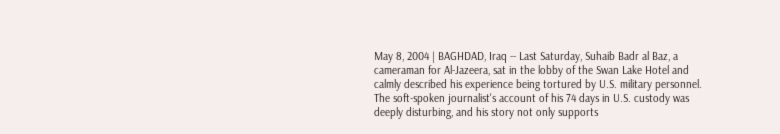May 8, 2004 | BAGHDAD, Iraq -- Last Saturday, Suhaib Badr al Baz, a cameraman for Al-Jazeera, sat in the lobby of the Swan Lake Hotel and calmly described his experience being tortured by U.S. military personnel. The soft-spoken journalist's account of his 74 days in U.S. custody was deeply disturbing, and his story not only supports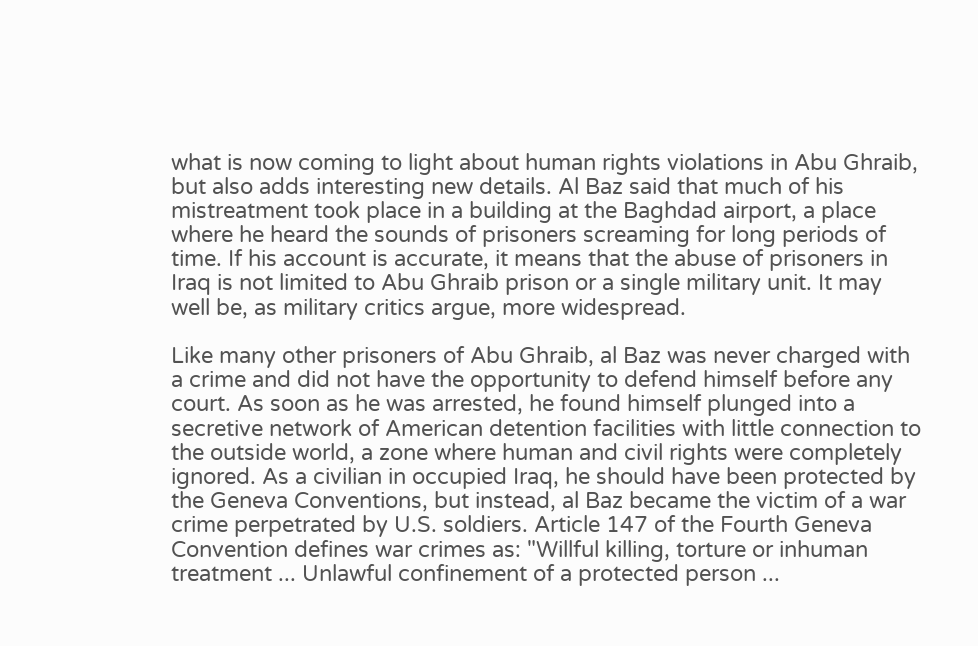what is now coming to light about human rights violations in Abu Ghraib, but also adds interesting new details. Al Baz said that much of his mistreatment took place in a building at the Baghdad airport, a place where he heard the sounds of prisoners screaming for long periods of time. If his account is accurate, it means that the abuse of prisoners in Iraq is not limited to Abu Ghraib prison or a single military unit. It may well be, as military critics argue, more widespread.

Like many other prisoners of Abu Ghraib, al Baz was never charged with a crime and did not have the opportunity to defend himself before any court. As soon as he was arrested, he found himself plunged into a secretive network of American detention facilities with little connection to the outside world, a zone where human and civil rights were completely ignored. As a civilian in occupied Iraq, he should have been protected by the Geneva Conventions, but instead, al Baz became the victim of a war crime perpetrated by U.S. soldiers. Article 147 of the Fourth Geneva Convention defines war crimes as: "Willful killing, torture or inhuman treatment ... Unlawful confinement of a protected person ...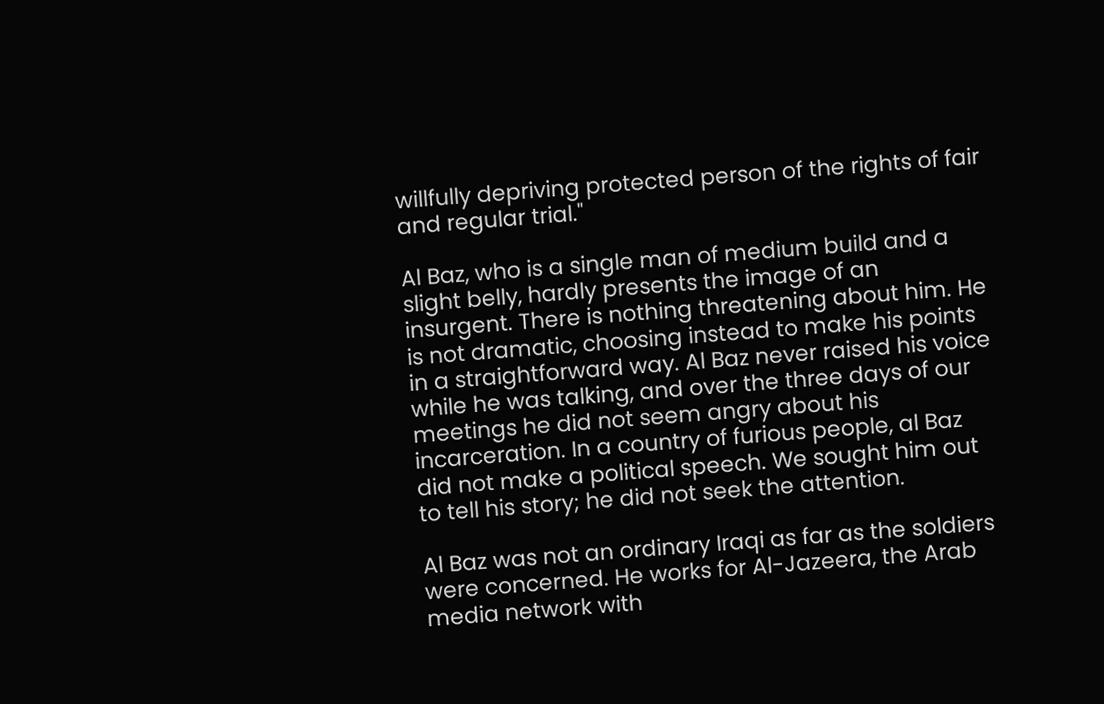willfully depriving protected person of the rights of fair and regular trial."

Al Baz, who is a single man of medium build and a slight belly, hardly presents the image of an insurgent. There is nothing threatening about him. He is not dramatic, choosing instead to make his points in a straightforward way. Al Baz never raised his voice while he was talking, and over the three days of our meetings he did not seem angry about his incarceration. In a country of furious people, al Baz did not make a political speech. We sought him out to tell his story; he did not seek the attention.

Al Baz was not an ordinary Iraqi as far as the soldiers were concerned. He works for Al-Jazeera, the Arab media network with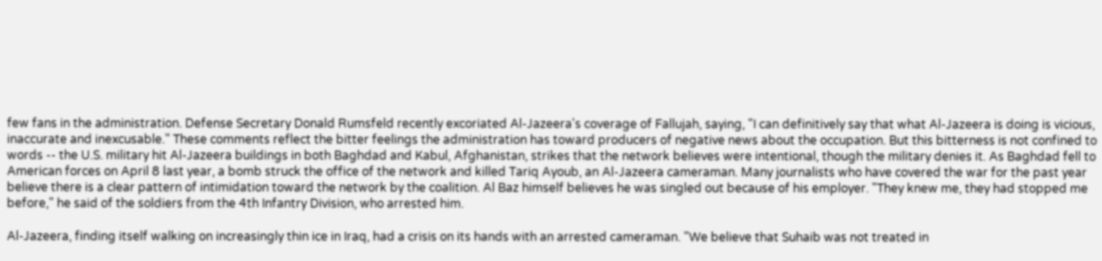few fans in the administration. Defense Secretary Donald Rumsfeld recently excoriated Al-Jazeera's coverage of Fallujah, saying, "I can definitively say that what Al-Jazeera is doing is vicious, inaccurate and inexcusable." These comments reflect the bitter feelings the administration has toward producers of negative news about the occupation. But this bitterness is not confined to words -- the U.S. military hit Al-Jazeera buildings in both Baghdad and Kabul, Afghanistan, strikes that the network believes were intentional, though the military denies it. As Baghdad fell to American forces on April 8 last year, a bomb struck the office of the network and killed Tariq Ayoub, an Al-Jazeera cameraman. Many journalists who have covered the war for the past year believe there is a clear pattern of intimidation toward the network by the coalition. Al Baz himself believes he was singled out because of his employer. "They knew me, they had stopped me before," he said of the soldiers from the 4th Infantry Division, who arrested him.

Al-Jazeera, finding itself walking on increasingly thin ice in Iraq, had a crisis on its hands with an arrested cameraman. "We believe that Suhaib was not treated in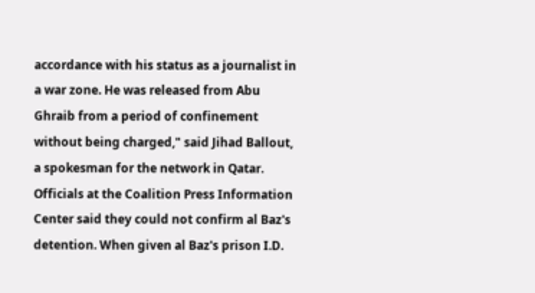accordance with his status as a journalist in a war zone. He was released from Abu Ghraib from a period of confinement without being charged," said Jihad Ballout, a spokesman for the network in Qatar. Officials at the Coalition Press Information Center said they could not confirm al Baz's detention. When given al Baz's prison I.D.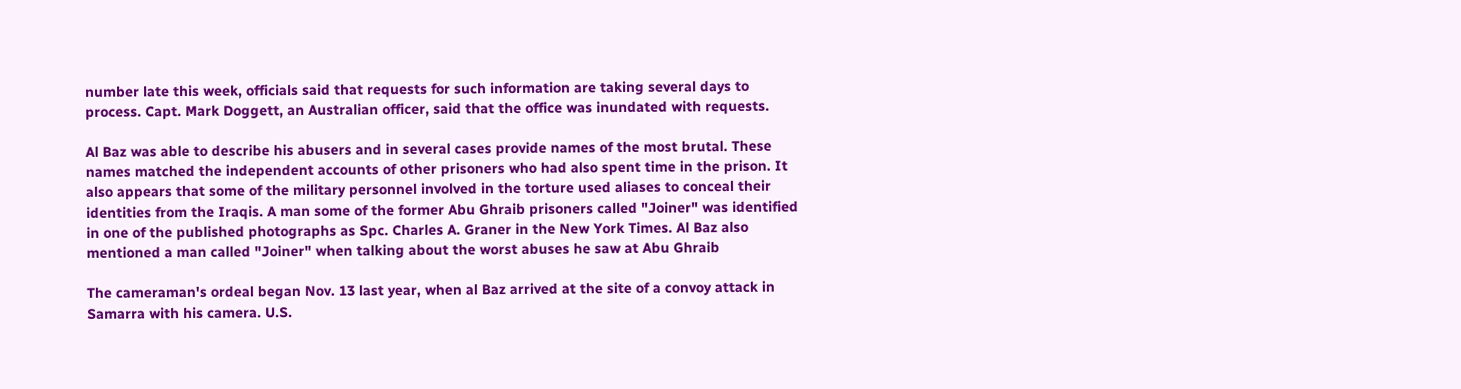number late this week, officials said that requests for such information are taking several days to process. Capt. Mark Doggett, an Australian officer, said that the office was inundated with requests.

Al Baz was able to describe his abusers and in several cases provide names of the most brutal. These names matched the independent accounts of other prisoners who had also spent time in the prison. It also appears that some of the military personnel involved in the torture used aliases to conceal their identities from the Iraqis. A man some of the former Abu Ghraib prisoners called "Joiner" was identified in one of the published photographs as Spc. Charles A. Graner in the New York Times. Al Baz also mentioned a man called "Joiner" when talking about the worst abuses he saw at Abu Ghraib

The cameraman's ordeal began Nov. 13 last year, when al Baz arrived at the site of a convoy attack in Samarra with his camera. U.S.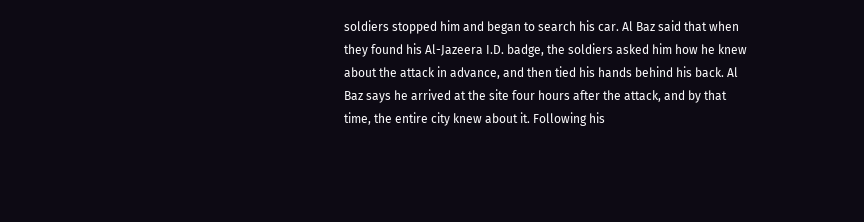soldiers stopped him and began to search his car. Al Baz said that when they found his Al-Jazeera I.D. badge, the soldiers asked him how he knew about the attack in advance, and then tied his hands behind his back. Al Baz says he arrived at the site four hours after the attack, and by that time, the entire city knew about it. Following his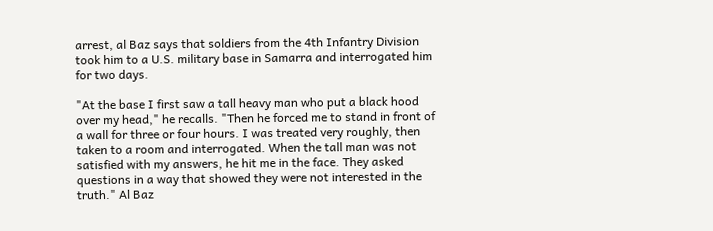arrest, al Baz says that soldiers from the 4th Infantry Division took him to a U.S. military base in Samarra and interrogated him for two days.

"At the base I first saw a tall heavy man who put a black hood over my head," he recalls. "Then he forced me to stand in front of a wall for three or four hours. I was treated very roughly, then taken to a room and interrogated. When the tall man was not satisfied with my answers, he hit me in the face. They asked questions in a way that showed they were not interested in the truth." Al Baz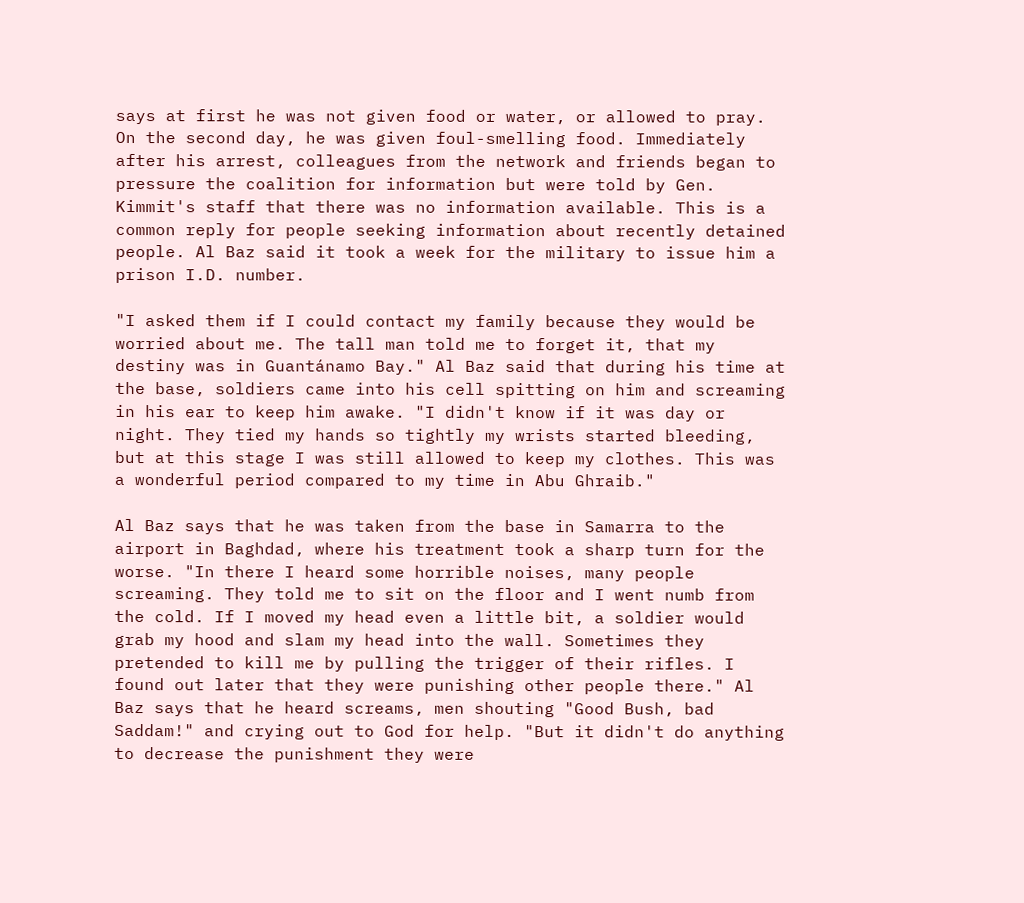says at first he was not given food or water, or allowed to pray. On the second day, he was given foul-smelling food. Immediately after his arrest, colleagues from the network and friends began to pressure the coalition for information but were told by Gen. Kimmit's staff that there was no information available. This is a common reply for people seeking information about recently detained people. Al Baz said it took a week for the military to issue him a prison I.D. number.

"I asked them if I could contact my family because they would be worried about me. The tall man told me to forget it, that my destiny was in Guantánamo Bay." Al Baz said that during his time at the base, soldiers came into his cell spitting on him and screaming in his ear to keep him awake. "I didn't know if it was day or night. They tied my hands so tightly my wrists started bleeding, but at this stage I was still allowed to keep my clothes. This was a wonderful period compared to my time in Abu Ghraib."

Al Baz says that he was taken from the base in Samarra to the airport in Baghdad, where his treatment took a sharp turn for the worse. "In there I heard some horrible noises, many people screaming. They told me to sit on the floor and I went numb from the cold. If I moved my head even a little bit, a soldier would grab my hood and slam my head into the wall. Sometimes they pretended to kill me by pulling the trigger of their rifles. I found out later that they were punishing other people there." Al Baz says that he heard screams, men shouting "Good Bush, bad Saddam!" and crying out to God for help. "But it didn't do anything to decrease the punishment they were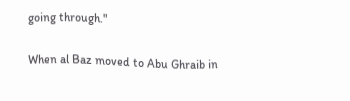going through."

When al Baz moved to Abu Ghraib in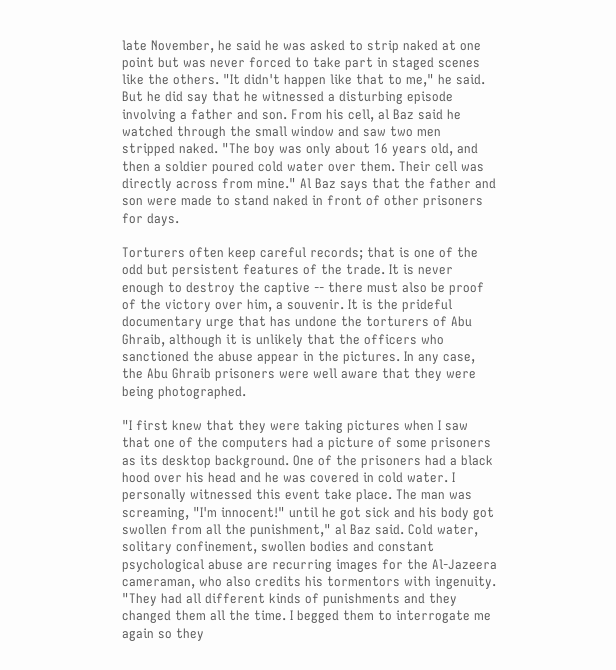late November, he said he was asked to strip naked at one point but was never forced to take part in staged scenes like the others. "It didn't happen like that to me," he said. But he did say that he witnessed a disturbing episode involving a father and son. From his cell, al Baz said he watched through the small window and saw two men stripped naked. "The boy was only about 16 years old, and then a soldier poured cold water over them. Their cell was directly across from mine." Al Baz says that the father and son were made to stand naked in front of other prisoners for days.

Torturers often keep careful records; that is one of the odd but persistent features of the trade. It is never enough to destroy the captive -- there must also be proof of the victory over him, a souvenir. It is the prideful documentary urge that has undone the torturers of Abu Ghraib, although it is unlikely that the officers who sanctioned the abuse appear in the pictures. In any case, the Abu Ghraib prisoners were well aware that they were being photographed.

"I first knew that they were taking pictures when I saw that one of the computers had a picture of some prisoners as its desktop background. One of the prisoners had a black hood over his head and he was covered in cold water. I personally witnessed this event take place. The man was screaming, "I'm innocent!" until he got sick and his body got swollen from all the punishment," al Baz said. Cold water, solitary confinement, swollen bodies and constant psychological abuse are recurring images for the Al-Jazeera cameraman, who also credits his tormentors with ingenuity. "They had all different kinds of punishments and they changed them all the time. I begged them to interrogate me again so they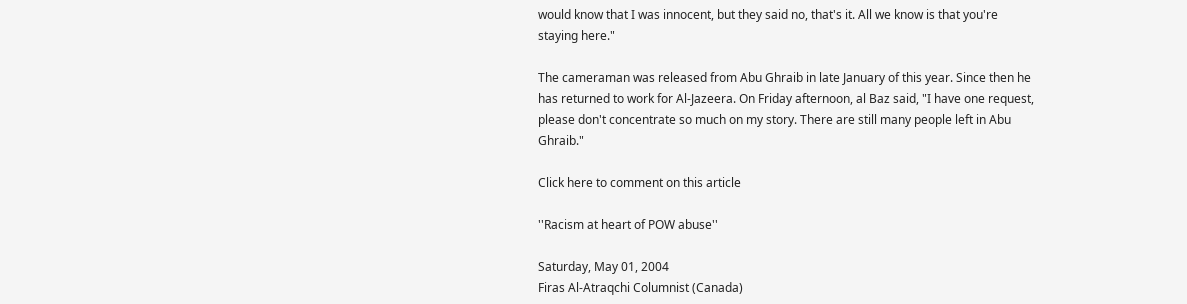would know that I was innocent, but they said no, that's it. All we know is that you're staying here."

The cameraman was released from Abu Ghraib in late January of this year. Since then he has returned to work for Al-Jazeera. On Friday afternoon, al Baz said, "I have one request, please don't concentrate so much on my story. There are still many people left in Abu Ghraib."

Click here to comment on this article

''Racism at heart of POW abuse''

Saturday, May 01, 2004
Firas Al-Atraqchi Columnist (Canada)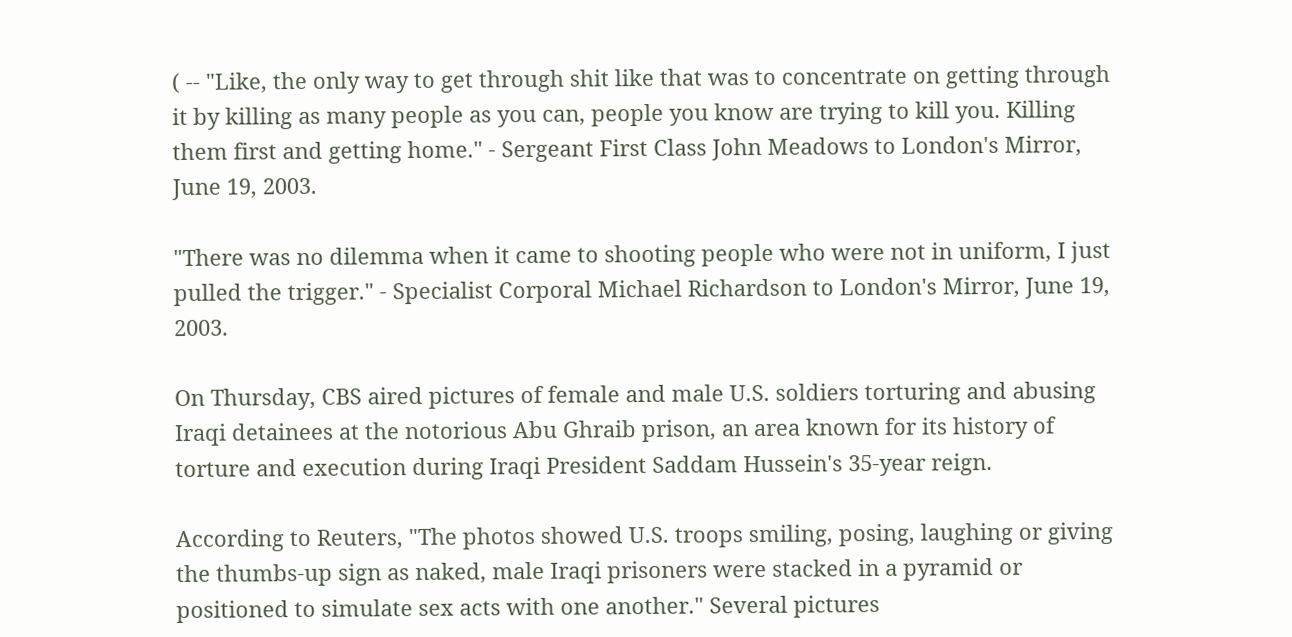( -- "Like, the only way to get through shit like that was to concentrate on getting through it by killing as many people as you can, people you know are trying to kill you. Killing them first and getting home." - Sergeant First Class John Meadows to London's Mirror, June 19, 2003.

"There was no dilemma when it came to shooting people who were not in uniform, I just pulled the trigger." - Specialist Corporal Michael Richardson to London's Mirror, June 19, 2003.

On Thursday, CBS aired pictures of female and male U.S. soldiers torturing and abusing Iraqi detainees at the notorious Abu Ghraib prison, an area known for its history of torture and execution during Iraqi President Saddam Hussein's 35-year reign.

According to Reuters, "The photos showed U.S. troops smiling, posing, laughing or giving the thumbs-up sign as naked, male Iraqi prisoners were stacked in a pyramid or positioned to simulate sex acts with one another." Several pictures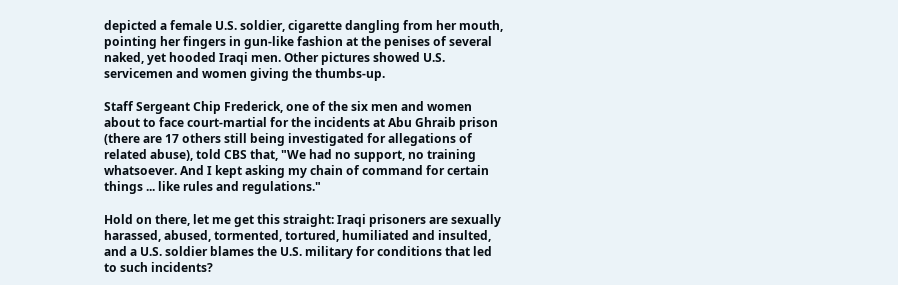depicted a female U.S. soldier, cigarette dangling from her mouth, pointing her fingers in gun-like fashion at the penises of several naked, yet hooded Iraqi men. Other pictures showed U.S. servicemen and women giving the thumbs-up.

Staff Sergeant Chip Frederick, one of the six men and women about to face court-martial for the incidents at Abu Ghraib prison (there are 17 others still being investigated for allegations of related abuse), told CBS that, "We had no support, no training whatsoever. And I kept asking my chain of command for certain things ... like rules and regulations."

Hold on there, let me get this straight: Iraqi prisoners are sexually harassed, abused, tormented, tortured, humiliated and insulted, and a U.S. soldier blames the U.S. military for conditions that led to such incidents?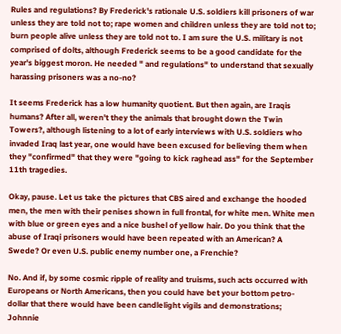Rules and regulations? By Frederick's rationale U.S. soldiers kill prisoners of war unless they are told not to; rape women and children unless they are told not to; burn people alive unless they are told not to. I am sure the U.S. military is not comprised of dolts, although Frederick seems to be a good candidate for the year's biggest moron. He needed " and regulations" to understand that sexually harassing prisoners was a no-no?

It seems Frederick has a low humanity quotient. But then again, are Iraqis humans? After all, weren't they the animals that brought down the Twin Towers?, although listening to a lot of early interviews with U.S. soldiers who invaded Iraq last year, one would have been excused for believing them when they "confirmed" that they were "going to kick raghead ass" for the September 11th tragedies.

Okay, pause. Let us take the pictures that CBS aired and exchange the hooded men, the men with their penises shown in full frontal, for white men. White men with blue or green eyes and a nice bushel of yellow hair. Do you think that the abuse of Iraqi prisoners would have been repeated with an American? A Swede? Or even U.S. public enemy number one, a Frenchie?

No. And if, by some cosmic ripple of reality and truisms, such acts occurred with Europeans or North Americans, then you could have bet your bottom petro-dollar that there would have been candlelight vigils and demonstrations; Johnnie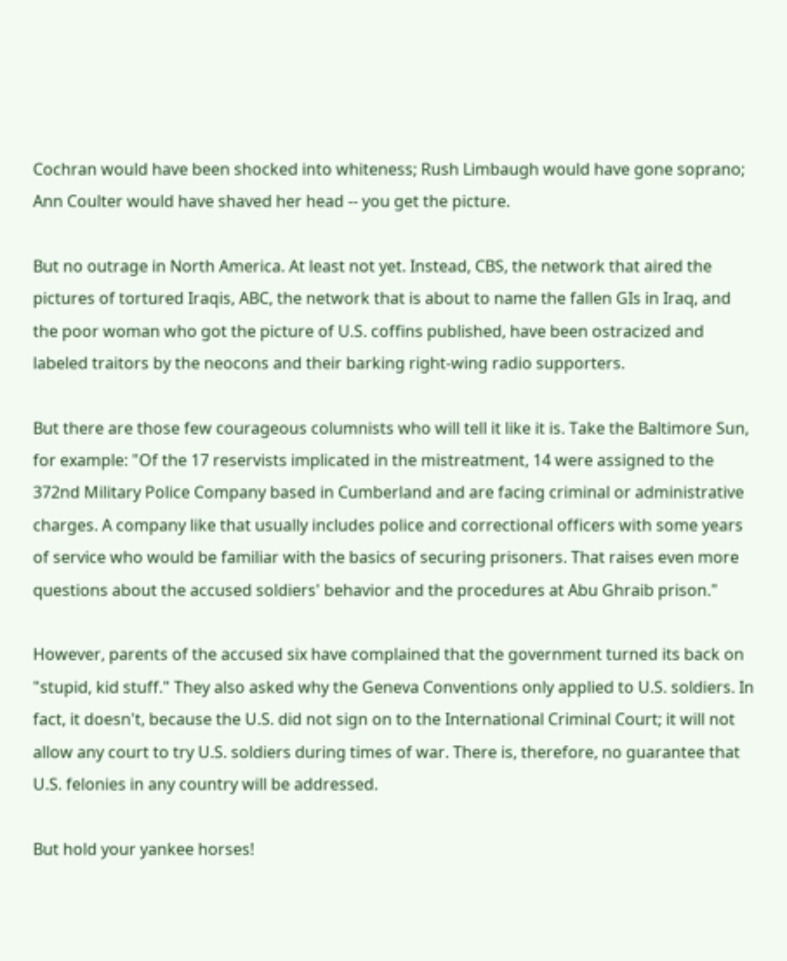Cochran would have been shocked into whiteness; Rush Limbaugh would have gone soprano; Ann Coulter would have shaved her head -- you get the picture.

But no outrage in North America. At least not yet. Instead, CBS, the network that aired the pictures of tortured Iraqis, ABC, the network that is about to name the fallen GIs in Iraq, and the poor woman who got the picture of U.S. coffins published, have been ostracized and labeled traitors by the neocons and their barking right-wing radio supporters.

But there are those few courageous columnists who will tell it like it is. Take the Baltimore Sun, for example: "Of the 17 reservists implicated in the mistreatment, 14 were assigned to the 372nd Military Police Company based in Cumberland and are facing criminal or administrative charges. A company like that usually includes police and correctional officers with some years of service who would be familiar with the basics of securing prisoners. That raises even more questions about the accused soldiers' behavior and the procedures at Abu Ghraib prison."

However, parents of the accused six have complained that the government turned its back on "stupid, kid stuff." They also asked why the Geneva Conventions only applied to U.S. soldiers. In fact, it doesn't, because the U.S. did not sign on to the International Criminal Court; it will not allow any court to try U.S. soldiers during times of war. There is, therefore, no guarantee that U.S. felonies in any country will be addressed.

But hold your yankee horses!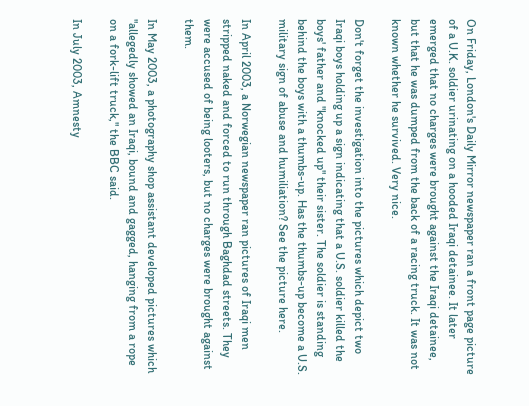On Friday, London's Daily Mirror newspaper ran a front page picture of a U.K. soldier urinating on a hooded Iraqi detainee. It later emerged that no charges were brought against the Iraqi detainee, but that he was dumped from the back of a racing truck. It was not known whether he survived. Very nice.

Don't forget the investigation into the pictures which depict two Iraqi boys holding up a sign indicating that a U.S. soldier killed the boys' father and "knocked up" their sister. The soldier is standing behind the boys with a thumbs-up. Has the thumbs-up become a U.S. military sign of abuse and humiliation? See the picture here.

In April 2003, a Norwegian newspaper ran pictures of Iraqi men stripped naked and forced to run through Baghdad streets. They were accused of being looters, but no charges were brought against them.

In May 2003, a photography shop assistant developed pictures which "allegedly showed an Iraqi, bound and gagged, hanging from a rope on a fork-lift truck," the BBC said.

In July 2003, Amnesty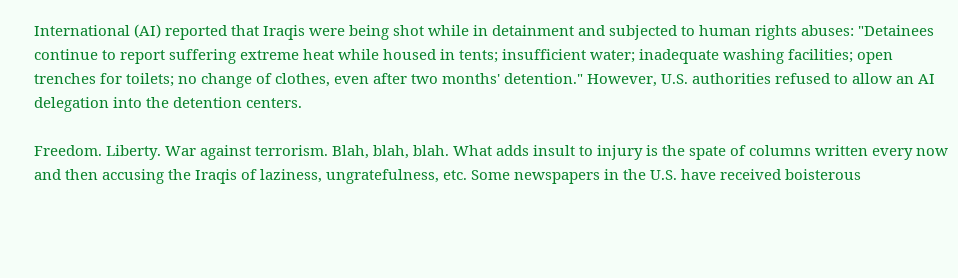International (AI) reported that Iraqis were being shot while in detainment and subjected to human rights abuses: "Detainees continue to report suffering extreme heat while housed in tents; insufficient water; inadequate washing facilities; open trenches for toilets; no change of clothes, even after two months' detention." However, U.S. authorities refused to allow an AI delegation into the detention centers.

Freedom. Liberty. War against terrorism. Blah, blah, blah. What adds insult to injury is the spate of columns written every now and then accusing the Iraqis of laziness, ungratefulness, etc. Some newspapers in the U.S. have received boisterous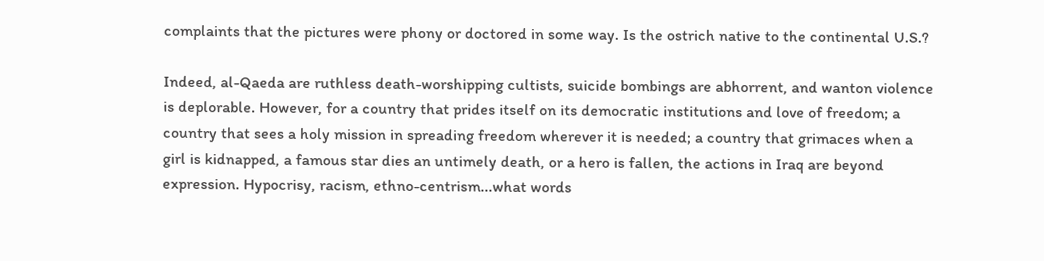complaints that the pictures were phony or doctored in some way. Is the ostrich native to the continental U.S.?

Indeed, al-Qaeda are ruthless death-worshipping cultists, suicide bombings are abhorrent, and wanton violence is deplorable. However, for a country that prides itself on its democratic institutions and love of freedom; a country that sees a holy mission in spreading freedom wherever it is needed; a country that grimaces when a girl is kidnapped, a famous star dies an untimely death, or a hero is fallen, the actions in Iraq are beyond expression. Hypocrisy, racism, ethno-centrism...what words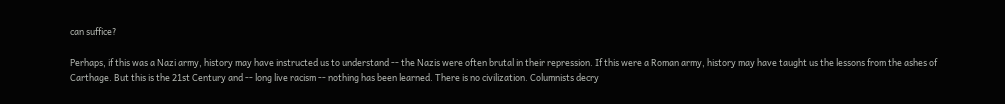can suffice?

Perhaps, if this was a Nazi army, history may have instructed us to understand -- the Nazis were often brutal in their repression. If this were a Roman army, history may have taught us the lessons from the ashes of Carthage. But this is the 21st Century and -- long live racism -- nothing has been learned. There is no civilization. Columnists decry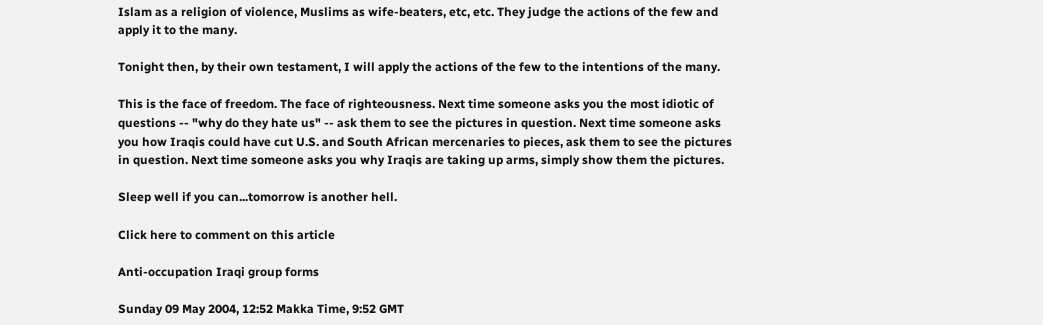Islam as a religion of violence, Muslims as wife-beaters, etc, etc. They judge the actions of the few and apply it to the many.

Tonight then, by their own testament, I will apply the actions of the few to the intentions of the many.

This is the face of freedom. The face of righteousness. Next time someone asks you the most idiotic of questions -- "why do they hate us" -- ask them to see the pictures in question. Next time someone asks you how Iraqis could have cut U.S. and South African mercenaries to pieces, ask them to see the pictures in question. Next time someone asks you why Iraqis are taking up arms, simply show them the pictures.

Sleep well if you can...tomorrow is another hell.

Click here to comment on this article

Anti-occupation Iraqi group forms

Sunday 09 May 2004, 12:52 Makka Time, 9:52 GMT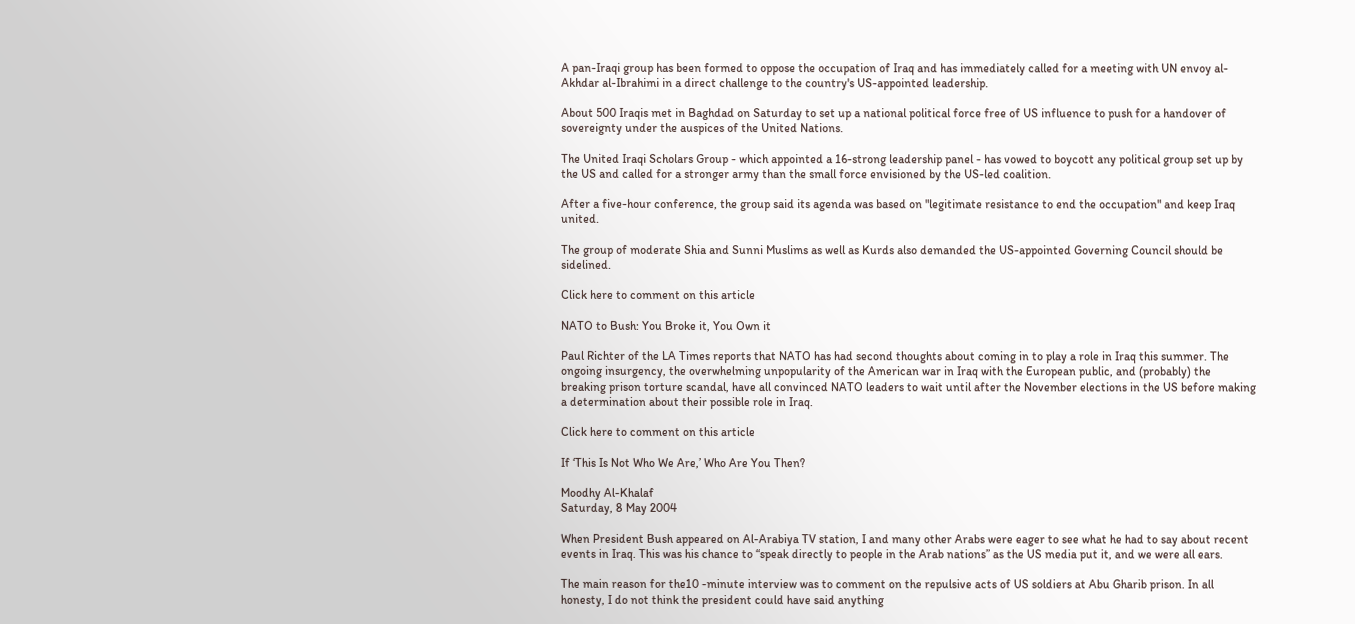A pan-Iraqi group has been formed to oppose the occupation of Iraq and has immediately called for a meeting with UN envoy al-Akhdar al-Ibrahimi in a direct challenge to the country's US-appointed leadership.

About 500 Iraqis met in Baghdad on Saturday to set up a national political force free of US influence to push for a handover of sovereignty under the auspices of the United Nations.

The United Iraqi Scholars Group - which appointed a 16-strong leadership panel - has vowed to boycott any political group set up by the US and called for a stronger army than the small force envisioned by the US-led coalition.

After a five-hour conference, the group said its agenda was based on "legitimate resistance to end the occupation" and keep Iraq united.

The group of moderate Shia and Sunni Muslims as well as Kurds also demanded the US-appointed Governing Council should be sidelined.

Click here to comment on this article

NATO to Bush: You Broke it, You Own it

Paul Richter of the LA Times reports that NATO has had second thoughts about coming in to play a role in Iraq this summer. The ongoing insurgency, the overwhelming unpopularity of the American war in Iraq with the European public, and (probably) the breaking prison torture scandal, have all convinced NATO leaders to wait until after the November elections in the US before making a determination about their possible role in Iraq.

Click here to comment on this article

If ‘This Is Not Who We Are,’ Who Are You Then?

Moodhy Al-Khalaf
Saturday, 8 May 2004

When President Bush appeared on Al-Arabiya TV station, I and many other Arabs were eager to see what he had to say about recent events in Iraq. This was his chance to “speak directly to people in the Arab nations” as the US media put it, and we were all ears.

The main reason for the10 -minute interview was to comment on the repulsive acts of US soldiers at Abu Gharib prison. In all honesty, I do not think the president could have said anything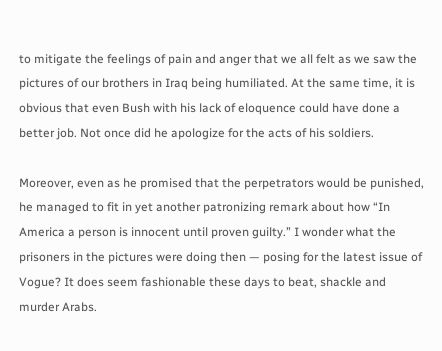to mitigate the feelings of pain and anger that we all felt as we saw the pictures of our brothers in Iraq being humiliated. At the same time, it is obvious that even Bush with his lack of eloquence could have done a better job. Not once did he apologize for the acts of his soldiers.

Moreover, even as he promised that the perpetrators would be punished, he managed to fit in yet another patronizing remark about how “In America a person is innocent until proven guilty.” I wonder what the prisoners in the pictures were doing then — posing for the latest issue of Vogue? It does seem fashionable these days to beat, shackle and murder Arabs.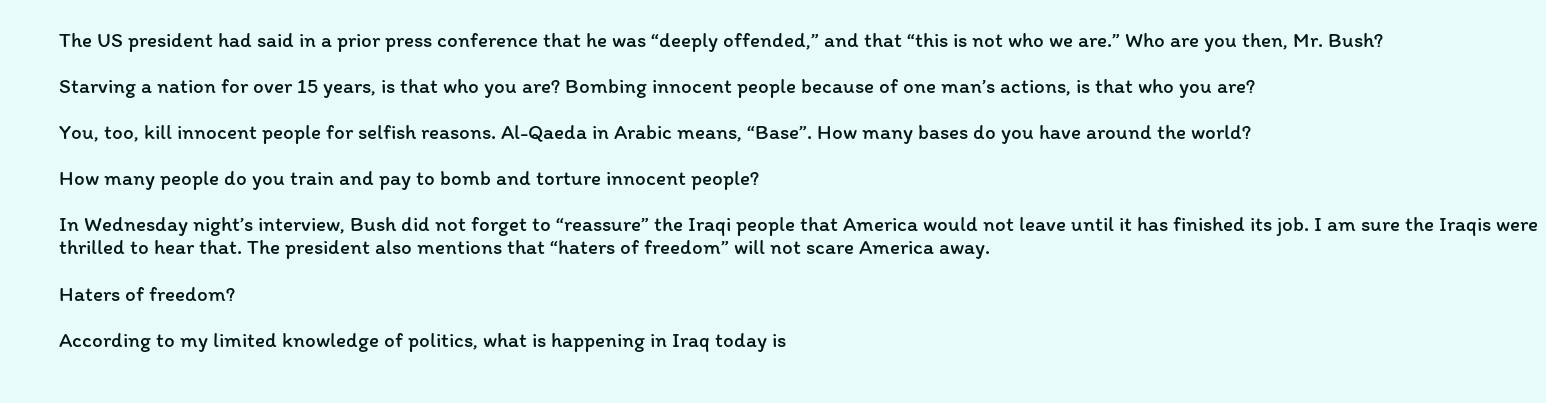The US president had said in a prior press conference that he was “deeply offended,” and that “this is not who we are.” Who are you then, Mr. Bush?

Starving a nation for over 15 years, is that who you are? Bombing innocent people because of one man’s actions, is that who you are?

You, too, kill innocent people for selfish reasons. Al-Qaeda in Arabic means, “Base”. How many bases do you have around the world?

How many people do you train and pay to bomb and torture innocent people?

In Wednesday night’s interview, Bush did not forget to “reassure” the Iraqi people that America would not leave until it has finished its job. I am sure the Iraqis were thrilled to hear that. The president also mentions that “haters of freedom” will not scare America away.

Haters of freedom?

According to my limited knowledge of politics, what is happening in Iraq today is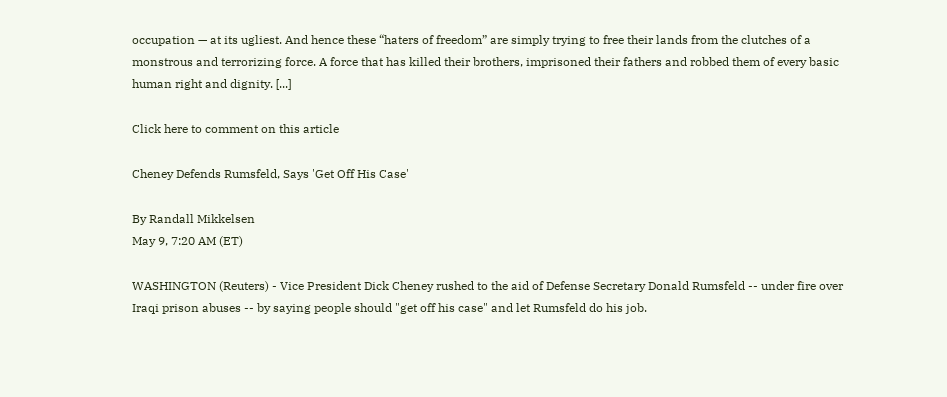occupation — at its ugliest. And hence these “haters of freedom” are simply trying to free their lands from the clutches of a monstrous and terrorizing force. A force that has killed their brothers, imprisoned their fathers and robbed them of every basic human right and dignity. [...]

Click here to comment on this article

Cheney Defends Rumsfeld, Says 'Get Off His Case'

By Randall Mikkelsen
May 9, 7:20 AM (ET)

WASHINGTON (Reuters) - Vice President Dick Cheney rushed to the aid of Defense Secretary Donald Rumsfeld -- under fire over Iraqi prison abuses -- by saying people should "get off his case" and let Rumsfeld do his job.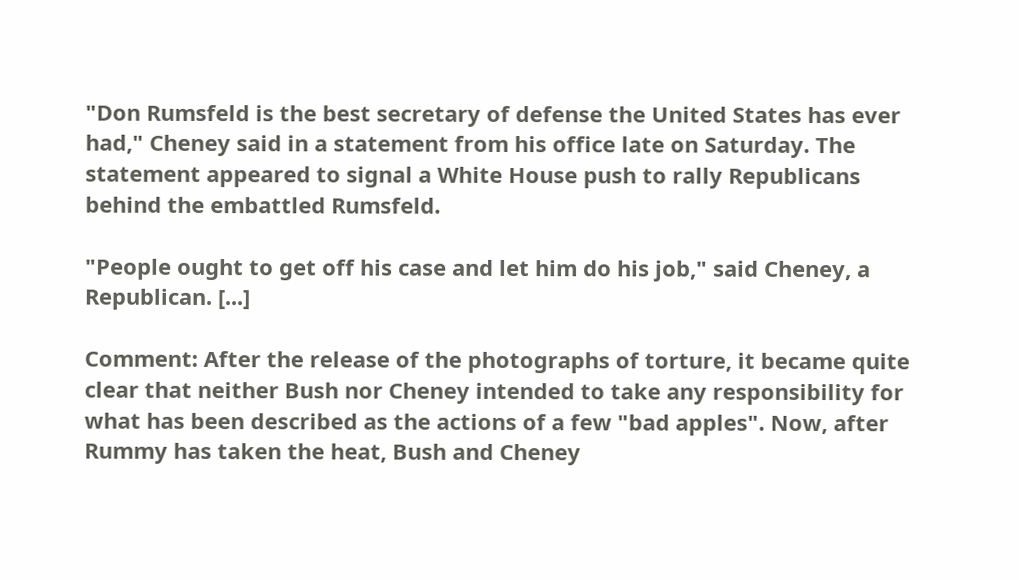"Don Rumsfeld is the best secretary of defense the United States has ever had," Cheney said in a statement from his office late on Saturday. The statement appeared to signal a White House push to rally Republicans behind the embattled Rumsfeld.

"People ought to get off his case and let him do his job," said Cheney, a Republican. [...]

Comment: After the release of the photographs of torture, it became quite clear that neither Bush nor Cheney intended to take any responsibility for what has been described as the actions of a few "bad apples". Now, after Rummy has taken the heat, Bush and Cheney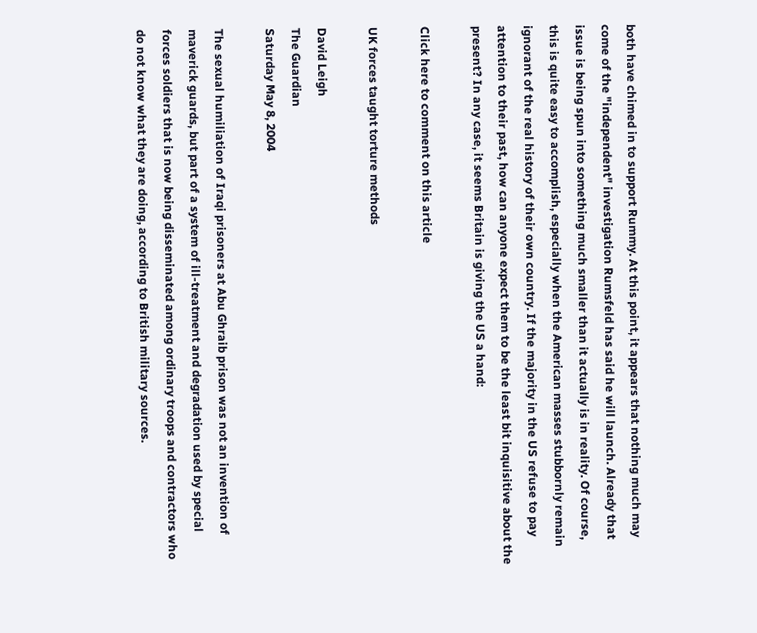both have chimed in to support Rummy. At this point, it appears that nothing much may come of the "independent" investigation Rumsfeld has said he will launch. Already that issue is being spun into something much smaller than it actually is in reality. Of course, this is quite easy to accomplish, especially when the American masses stubbornly remain ignorant of the real history of their own country. If the majority in the US refuse to pay attention to their past, how can anyone expect them to be the least bit inquisitive about the present? In any case, it seems Britain is giving the US a hand:

Click here to comment on this article

UK forces taught torture methods

David Leigh
The Guardian
Saturday May 8, 2004

The sexual humiliation of Iraqi prisoners at Abu Ghraib prison was not an invention of maverick guards, but part of a system of ill-treatment and degradation used by special forces soldiers that is now being disseminated among ordinary troops and contractors who do not know what they are doing, according to British military sources.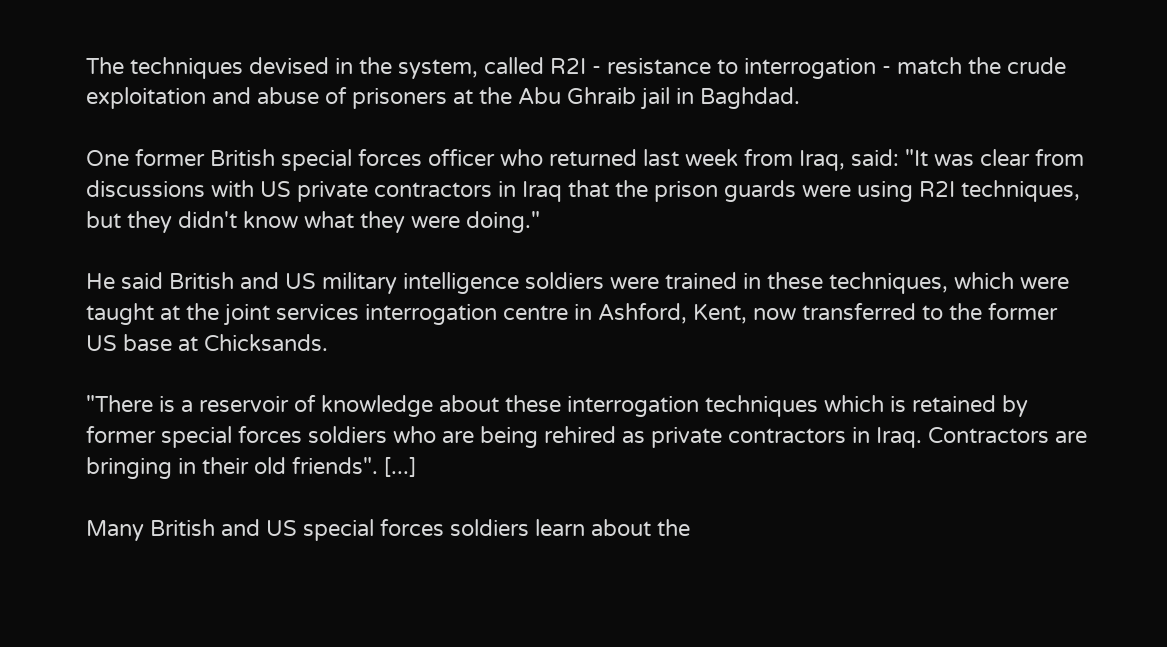The techniques devised in the system, called R2I - resistance to interrogation - match the crude exploitation and abuse of prisoners at the Abu Ghraib jail in Baghdad.

One former British special forces officer who returned last week from Iraq, said: "It was clear from discussions with US private contractors in Iraq that the prison guards were using R2I techniques, but they didn't know what they were doing."

He said British and US military intelligence soldiers were trained in these techniques, which were taught at the joint services interrogation centre in Ashford, Kent, now transferred to the former US base at Chicksands.

"There is a reservoir of knowledge about these interrogation techniques which is retained by former special forces soldiers who are being rehired as private contractors in Iraq. Contractors are bringing in their old friends". [...]

Many British and US special forces soldiers learn about the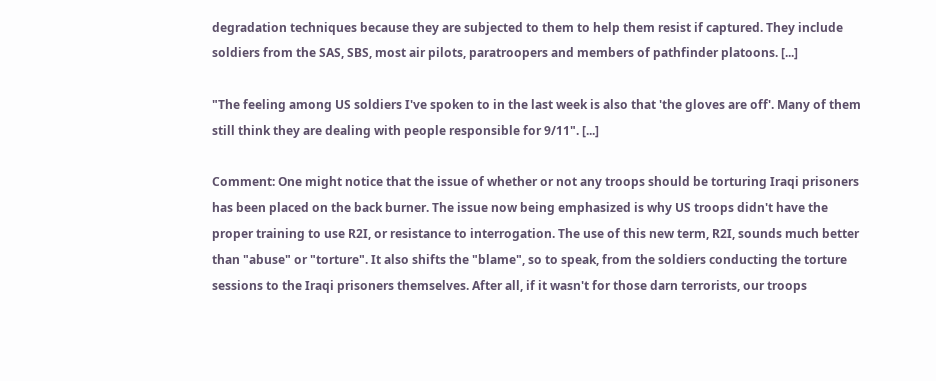degradation techniques because they are subjected to them to help them resist if captured. They include soldiers from the SAS, SBS, most air pilots, paratroopers and members of pathfinder platoons. [...]

"The feeling among US soldiers I've spoken to in the last week is also that 'the gloves are off'. Many of them still think they are dealing with people responsible for 9/11". [...]

Comment: One might notice that the issue of whether or not any troops should be torturing Iraqi prisoners has been placed on the back burner. The issue now being emphasized is why US troops didn't have the proper training to use R2I, or resistance to interrogation. The use of this new term, R2I, sounds much better than "abuse" or "torture". It also shifts the "blame", so to speak, from the soldiers conducting the torture sessions to the Iraqi prisoners themselves. After all, if it wasn't for those darn terrorists, our troops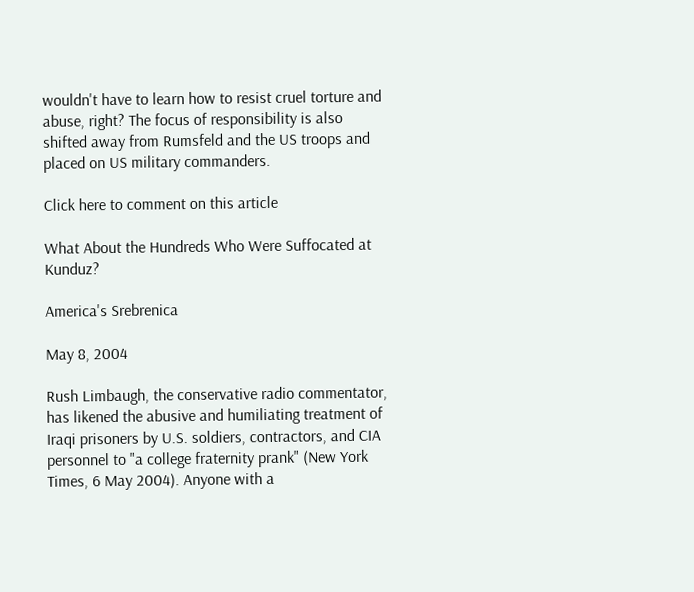wouldn't have to learn how to resist cruel torture and abuse, right? The focus of responsibility is also shifted away from Rumsfeld and the US troops and placed on US military commanders.

Click here to comment on this article

What About the Hundreds Who Were Suffocated at Kunduz?

America's Srebrenica

May 8, 2004

Rush Limbaugh, the conservative radio commentator, has likened the abusive and humiliating treatment of Iraqi prisoners by U.S. soldiers, contractors, and CIA personnel to "a college fraternity prank" (New York Times, 6 May 2004). Anyone with a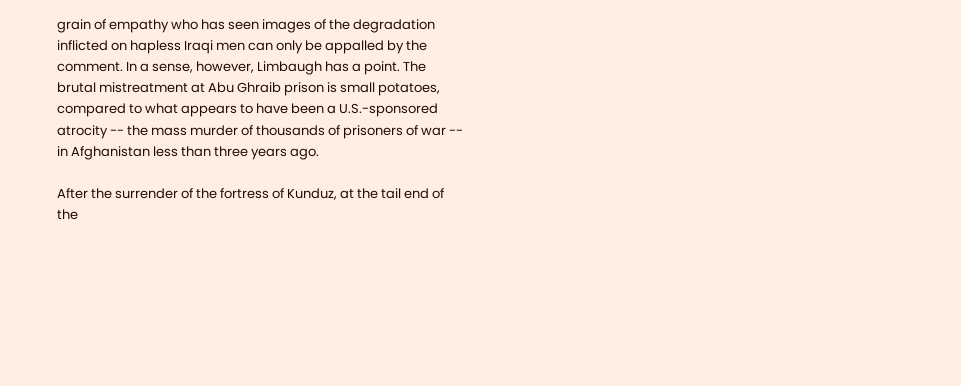grain of empathy who has seen images of the degradation inflicted on hapless Iraqi men can only be appalled by the comment. In a sense, however, Limbaugh has a point. The brutal mistreatment at Abu Ghraib prison is small potatoes, compared to what appears to have been a U.S.-sponsored atrocity -- the mass murder of thousands of prisoners of war -- in Afghanistan less than three years ago.

After the surrender of the fortress of Kunduz, at the tail end of the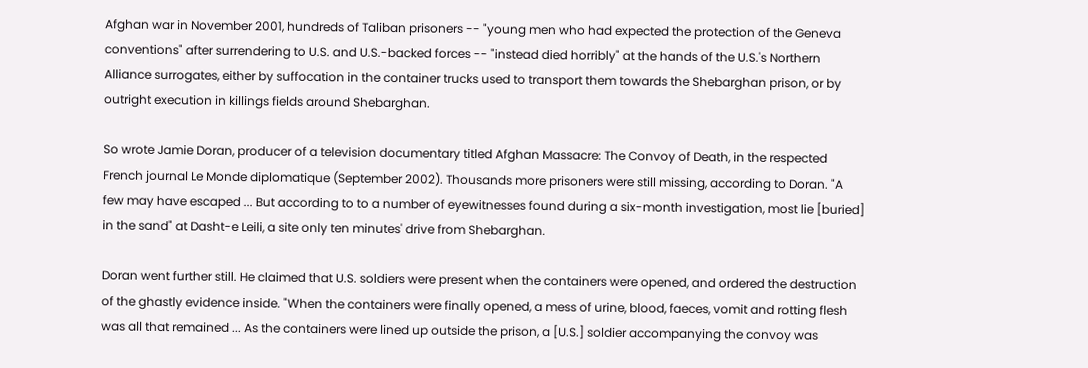Afghan war in November 2001, hundreds of Taliban prisoners -- "young men who had expected the protection of the Geneva conventions" after surrendering to U.S. and U.S.-backed forces -- "instead died horribly" at the hands of the U.S.'s Northern Alliance surrogates, either by suffocation in the container trucks used to transport them towards the Shebarghan prison, or by outright execution in killings fields around Shebarghan.

So wrote Jamie Doran, producer of a television documentary titled Afghan Massacre: The Convoy of Death, in the respected French journal Le Monde diplomatique (September 2002). Thousands more prisoners were still missing, according to Doran. "A few may have escaped ... But according to to a number of eyewitnesses found during a six-month investigation, most lie [buried] in the sand" at Dasht-e Leili, a site only ten minutes' drive from Shebarghan.

Doran went further still. He claimed that U.S. soldiers were present when the containers were opened, and ordered the destruction of the ghastly evidence inside. "When the containers were finally opened, a mess of urine, blood, faeces, vomit and rotting flesh was all that remained ... As the containers were lined up outside the prison, a [U.S.] soldier accompanying the convoy was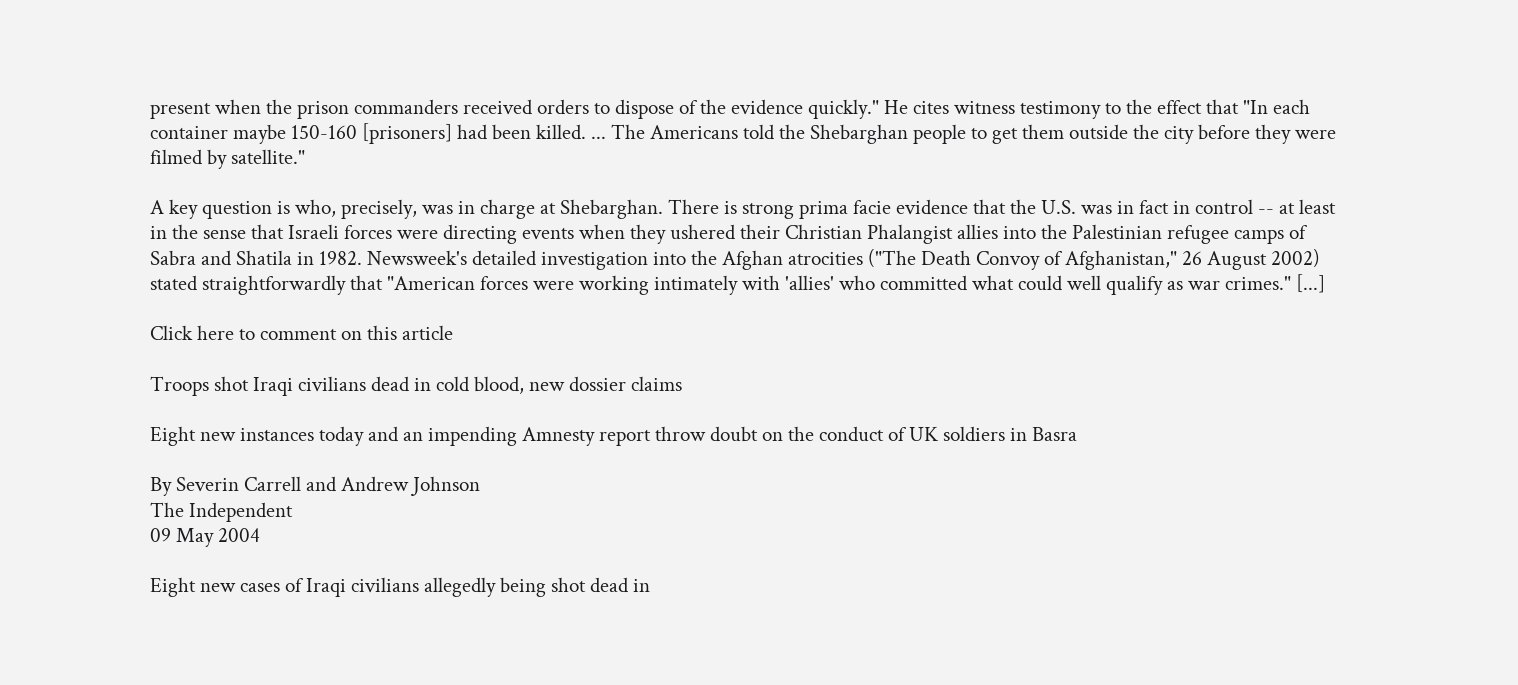present when the prison commanders received orders to dispose of the evidence quickly." He cites witness testimony to the effect that "In each container maybe 150-160 [prisoners] had been killed. ... The Americans told the Shebarghan people to get them outside the city before they were filmed by satellite."

A key question is who, precisely, was in charge at Shebarghan. There is strong prima facie evidence that the U.S. was in fact in control -- at least in the sense that Israeli forces were directing events when they ushered their Christian Phalangist allies into the Palestinian refugee camps of Sabra and Shatila in 1982. Newsweek's detailed investigation into the Afghan atrocities ("The Death Convoy of Afghanistan," 26 August 2002) stated straightforwardly that "American forces were working intimately with 'allies' who committed what could well qualify as war crimes." [...]

Click here to comment on this article

Troops shot Iraqi civilians dead in cold blood, new dossier claims

Eight new instances today and an impending Amnesty report throw doubt on the conduct of UK soldiers in Basra

By Severin Carrell and Andrew Johnson
The Independent
09 May 2004

Eight new cases of Iraqi civilians allegedly being shot dead in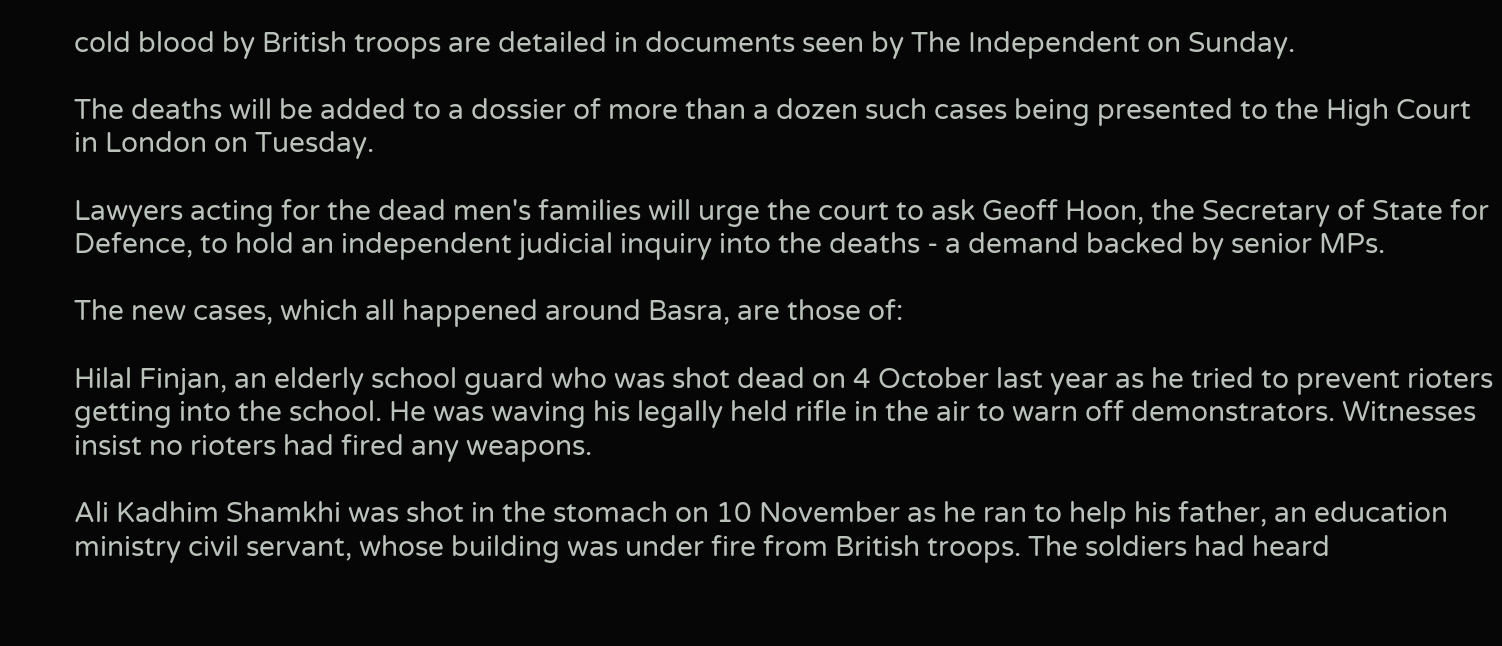cold blood by British troops are detailed in documents seen by The Independent on Sunday.

The deaths will be added to a dossier of more than a dozen such cases being presented to the High Court in London on Tuesday.

Lawyers acting for the dead men's families will urge the court to ask Geoff Hoon, the Secretary of State for Defence, to hold an independent judicial inquiry into the deaths - a demand backed by senior MPs.

The new cases, which all happened around Basra, are those of:

Hilal Finjan, an elderly school guard who was shot dead on 4 October last year as he tried to prevent rioters getting into the school. He was waving his legally held rifle in the air to warn off demonstrators. Witnesses insist no rioters had fired any weapons.

Ali Kadhim Shamkhi was shot in the stomach on 10 November as he ran to help his father, an education ministry civil servant, whose building was under fire from British troops. The soldiers had heard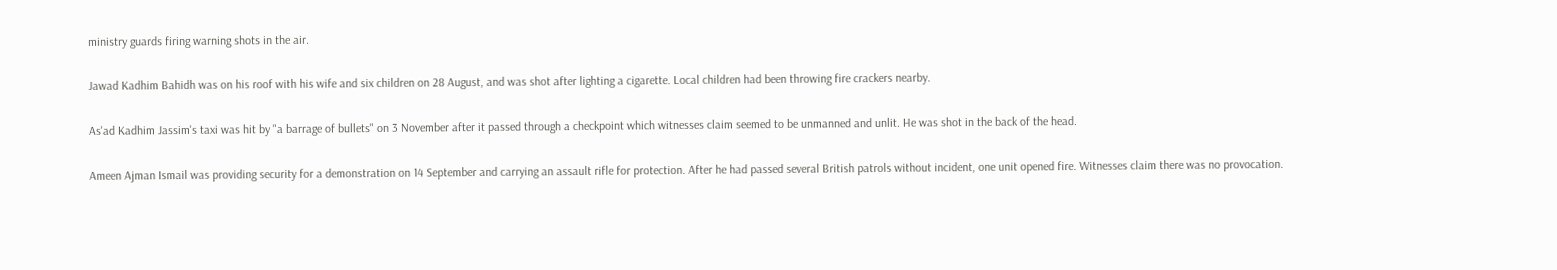ministry guards firing warning shots in the air.

Jawad Kadhim Bahidh was on his roof with his wife and six children on 28 August, and was shot after lighting a cigarette. Local children had been throwing fire crackers nearby.

As'ad Kadhim Jassim's taxi was hit by "a barrage of bullets" on 3 November after it passed through a checkpoint which witnesses claim seemed to be unmanned and unlit. He was shot in the back of the head.

Ameen Ajman Ismail was providing security for a demonstration on 14 September and carrying an assault rifle for protection. After he had passed several British patrols without incident, one unit opened fire. Witnesses claim there was no provocation.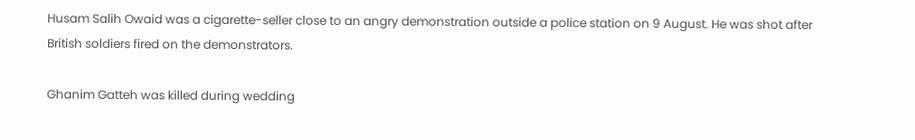Husam Salih Owaid was a cigarette-seller close to an angry demonstration outside a police station on 9 August. He was shot after British soldiers fired on the demonstrators.

Ghanim Gatteh was killed during wedding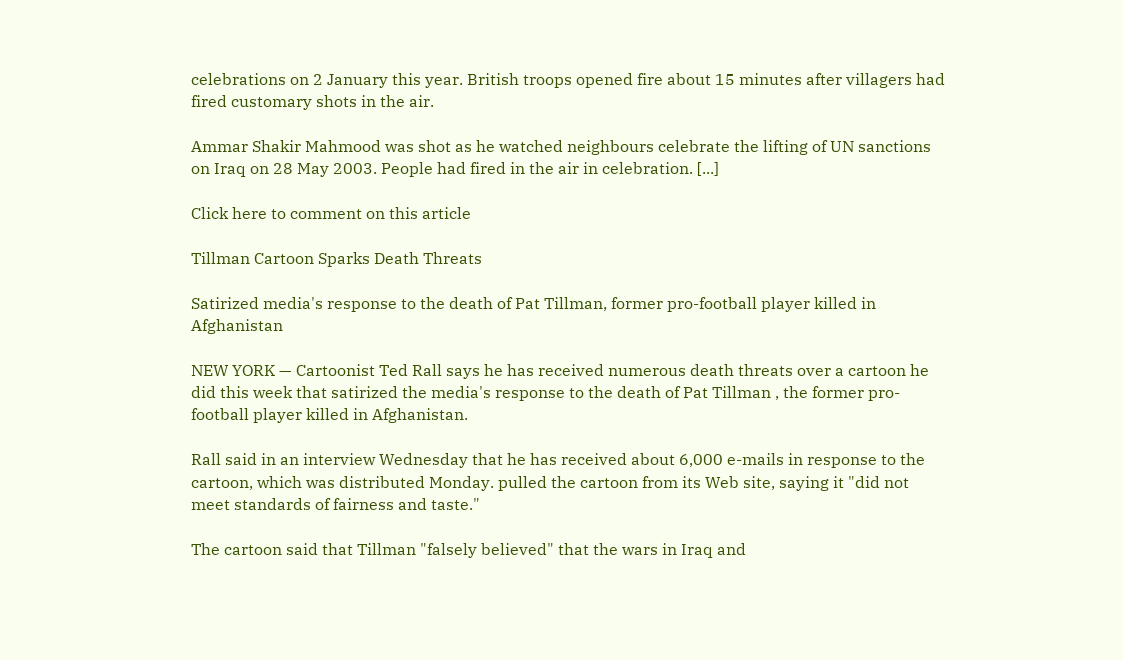celebrations on 2 January this year. British troops opened fire about 15 minutes after villagers had fired customary shots in the air.

Ammar Shakir Mahmood was shot as he watched neighbours celebrate the lifting of UN sanctions on Iraq on 28 May 2003. People had fired in the air in celebration. [...]

Click here to comment on this article

Tillman Cartoon Sparks Death Threats

Satirized media's response to the death of Pat Tillman, former pro-football player killed in Afghanistan

NEW YORK — Cartoonist Ted Rall says he has received numerous death threats over a cartoon he did this week that satirized the media's response to the death of Pat Tillman , the former pro-football player killed in Afghanistan.

Rall said in an interview Wednesday that he has received about 6,000 e-mails in response to the cartoon, which was distributed Monday. pulled the cartoon from its Web site, saying it "did not meet standards of fairness and taste."

The cartoon said that Tillman "falsely believed" that the wars in Iraq and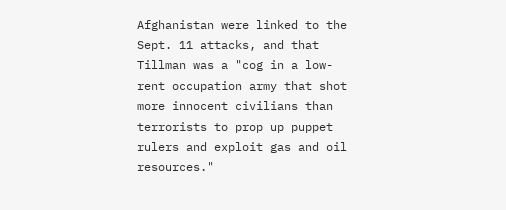Afghanistan were linked to the Sept. 11 attacks, and that Tillman was a "cog in a low-rent occupation army that shot more innocent civilians than terrorists to prop up puppet rulers and exploit gas and oil resources."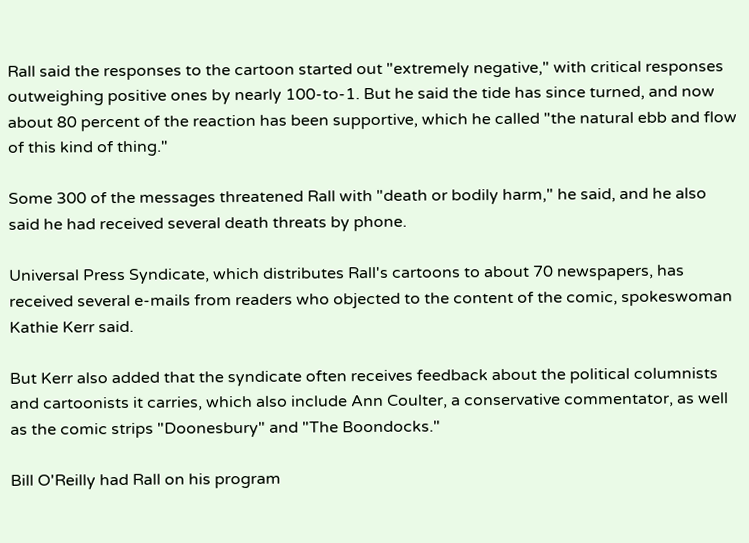Rall said the responses to the cartoon started out "extremely negative," with critical responses outweighing positive ones by nearly 100-to-1. But he said the tide has since turned, and now about 80 percent of the reaction has been supportive, which he called "the natural ebb and flow of this kind of thing."

Some 300 of the messages threatened Rall with "death or bodily harm," he said, and he also said he had received several death threats by phone.

Universal Press Syndicate, which distributes Rall's cartoons to about 70 newspapers, has received several e-mails from readers who objected to the content of the comic, spokeswoman Kathie Kerr said.

But Kerr also added that the syndicate often receives feedback about the political columnists and cartoonists it carries, which also include Ann Coulter, a conservative commentator, as well as the comic strips "Doonesbury" and "The Boondocks."

Bill O'Reilly had Rall on his program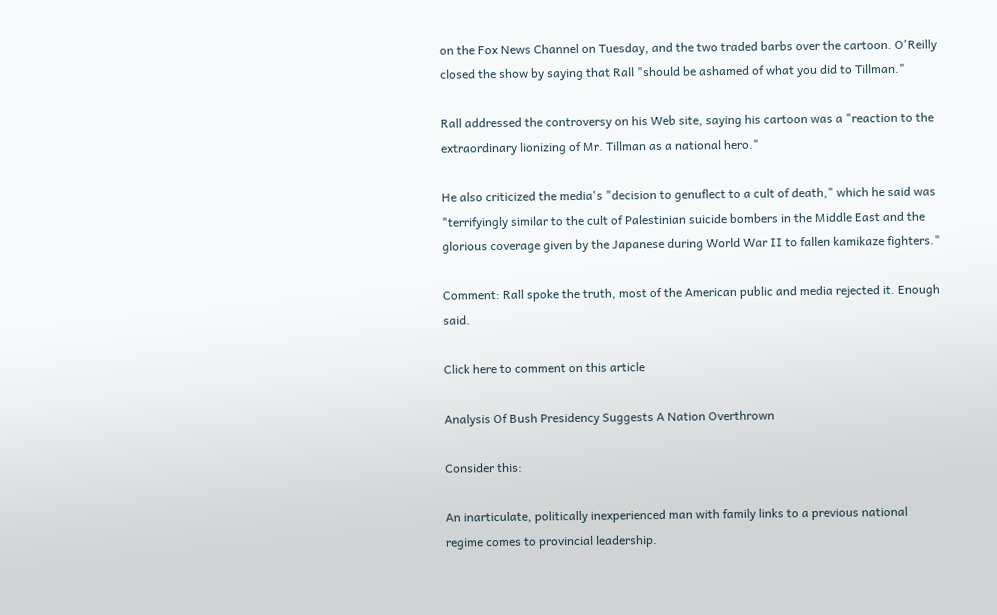on the Fox News Channel on Tuesday, and the two traded barbs over the cartoon. O'Reilly closed the show by saying that Rall "should be ashamed of what you did to Tillman."

Rall addressed the controversy on his Web site, saying his cartoon was a "reaction to the extraordinary lionizing of Mr. Tillman as a national hero."

He also criticized the media's "decision to genuflect to a cult of death," which he said was "terrifyingly similar to the cult of Palestinian suicide bombers in the Middle East and the glorious coverage given by the Japanese during World War II to fallen kamikaze fighters."

Comment: Rall spoke the truth, most of the American public and media rejected it. Enough said.

Click here to comment on this article

Analysis Of Bush Presidency Suggests A Nation Overthrown

Consider this:

An inarticulate, politically inexperienced man with family links to a previous national regime comes to provincial leadership.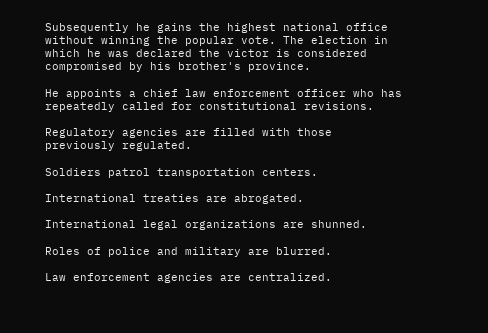Subsequently he gains the highest national office without winning the popular vote. The election in which he was declared the victor is considered
compromised by his brother's province.

He appoints a chief law enforcement officer who has repeatedly called for constitutional revisions.

Regulatory agencies are filled with those previously regulated.

Soldiers patrol transportation centers.

International treaties are abrogated.

International legal organizations are shunned.

Roles of police and military are blurred.

Law enforcement agencies are centralized.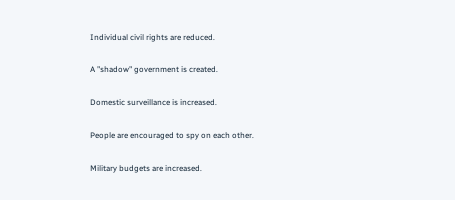Individual civil rights are reduced.

A "shadow" government is created.

Domestic surveillance is increased.

People are encouraged to spy on each other.

Military budgets are increased.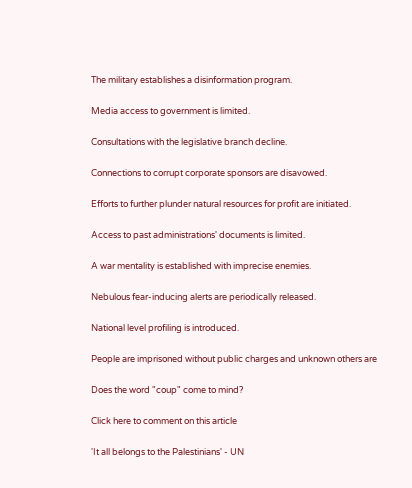The military establishes a disinformation program.

Media access to government is limited.

Consultations with the legislative branch decline.

Connections to corrupt corporate sponsors are disavowed.

Efforts to further plunder natural resources for profit are initiated.

Access to past administrations' documents is limited.

A war mentality is established with imprecise enemies.

Nebulous fear-inducing alerts are periodically released.

National level profiling is introduced.

People are imprisoned without public charges and unknown others are

Does the word "coup" come to mind?

Click here to comment on this article

'It all belongs to the Palestinians' - UN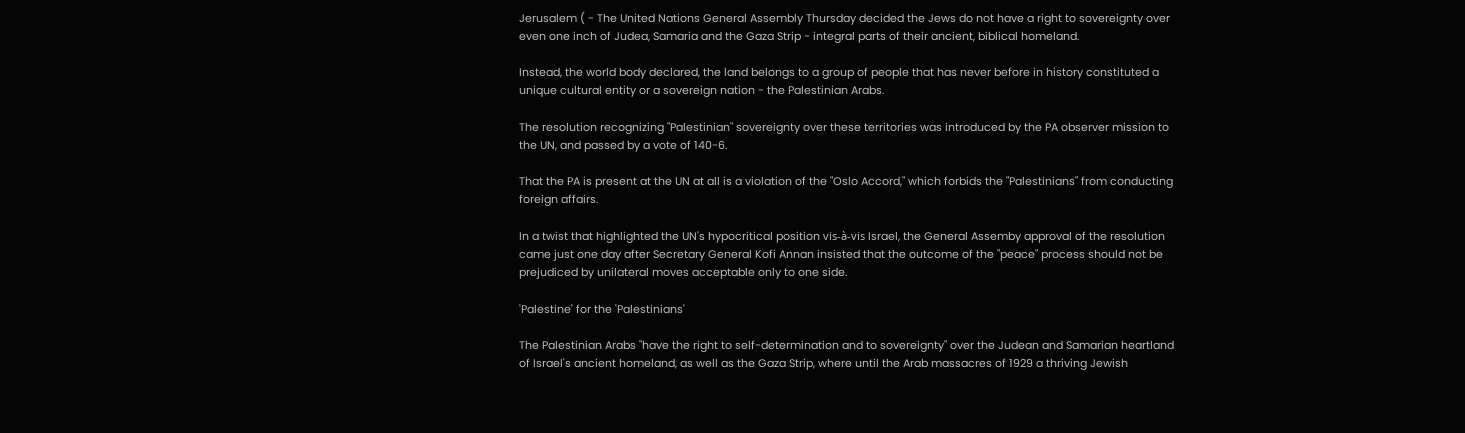Jerusalem ( - The United Nations General Assembly Thursday decided the Jews do not have a right to sovereignty over even one inch of Judea, Samaria and the Gaza Strip - integral parts of their ancient, biblical homeland.

Instead, the world body declared, the land belongs to a group of people that has never before in history constituted a unique cultural entity or a sovereign nation - the Palestinian Arabs.

The resolution recognizing "Palestinian" sovereignty over these territories was introduced by the PA observer mission to the UN, and passed by a vote of 140-6.

That the PA is present at the UN at all is a violation of the "Oslo Accord," which forbids the "Palestinians" from conducting foreign affairs.

In a twist that highlighted the UN's hypocritical position vis-à-vis Israel, the General Assemby approval of the resolution came just one day after Secretary General Kofi Annan insisted that the outcome of the "peace" process should not be prejudiced by unilateral moves acceptable only to one side.

'Palestine' for the 'Palestinians'

The Palestinian Arabs "have the right to self-determination and to sovereignty" over the Judean and Samarian heartland of Israel's ancient homeland, as well as the Gaza Strip, where until the Arab massacres of 1929 a thriving Jewish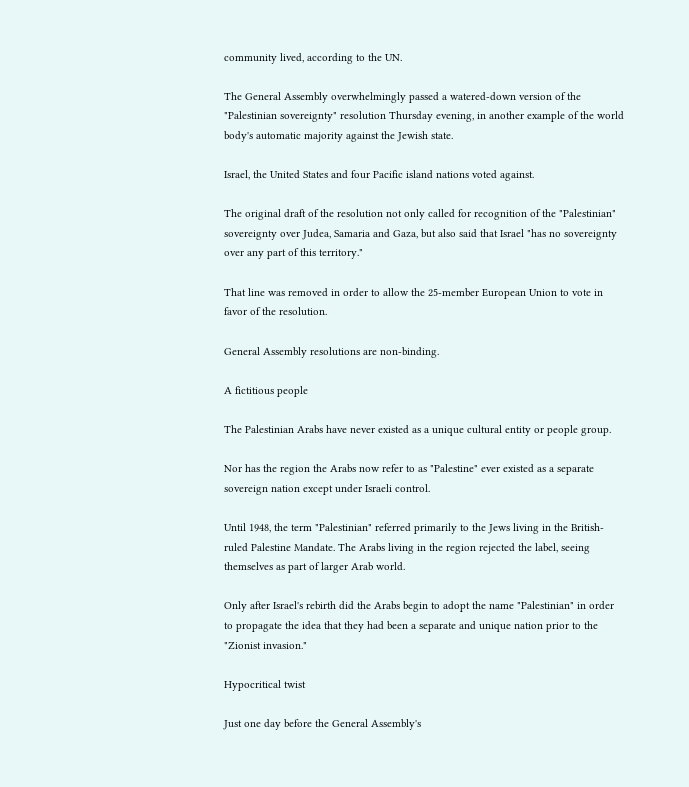community lived, according to the UN.

The General Assembly overwhelmingly passed a watered-down version of the "Palestinian sovereignty" resolution Thursday evening, in another example of the world body's automatic majority against the Jewish state.

Israel, the United States and four Pacific island nations voted against.

The original draft of the resolution not only called for recognition of the "Palestinian" sovereignty over Judea, Samaria and Gaza, but also said that Israel "has no sovereignty over any part of this territory."

That line was removed in order to allow the 25-member European Union to vote in favor of the resolution.

General Assembly resolutions are non-binding.

A fictitious people

The Palestinian Arabs have never existed as a unique cultural entity or people group.

Nor has the region the Arabs now refer to as "Palestine" ever existed as a separate sovereign nation except under Israeli control.

Until 1948, the term "Palestinian" referred primarily to the Jews living in the British-ruled Palestine Mandate. The Arabs living in the region rejected the label, seeing themselves as part of larger Arab world.

Only after Israel's rebirth did the Arabs begin to adopt the name "Palestinian" in order to propagate the idea that they had been a separate and unique nation prior to the "Zionist invasion."

Hypocritical twist

Just one day before the General Assembly's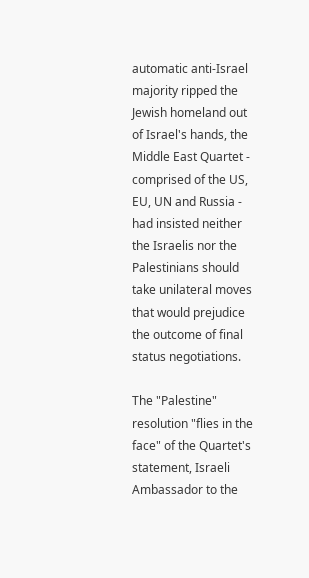automatic anti-Israel majority ripped the Jewish homeland out of Israel's hands, the Middle East Quartet - comprised of the US, EU, UN and Russia - had insisted neither the Israelis nor the Palestinians should take unilateral moves that would prejudice the outcome of final status negotiations.

The "Palestine" resolution "flies in the face" of the Quartet's statement, Israeli Ambassador to the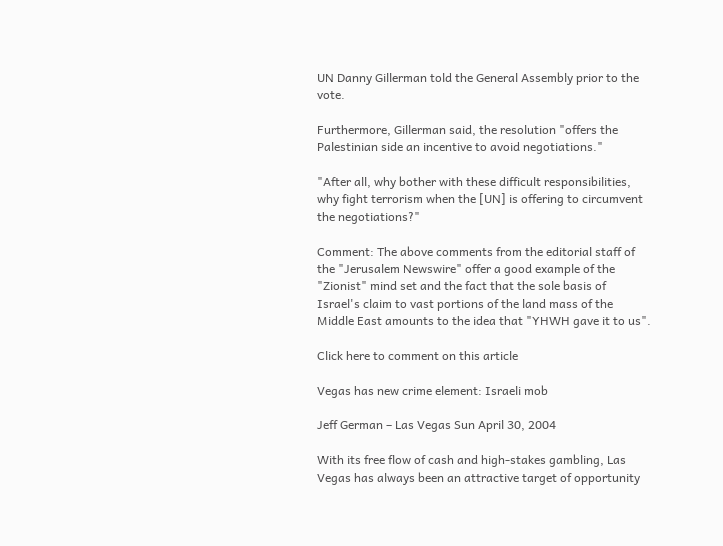UN Danny Gillerman told the General Assembly prior to the vote.

Furthermore, Gillerman said, the resolution "offers the Palestinian side an incentive to avoid negotiations."

"After all, why bother with these difficult responsibilities, why fight terrorism when the [UN] is offering to circumvent the negotiations?"

Comment: The above comments from the editorial staff of the "Jerusalem Newswire" offer a good example of the "Zionist" mind set and the fact that the sole basis of Israel's claim to vast portions of the land mass of the Middle East amounts to the idea that "YHWH gave it to us".

Click here to comment on this article

Vegas has new crime element: Israeli mob

Jeff German – Las Vegas Sun April 30, 2004

With its free flow of cash and high-stakes gambling, Las Vegas has always been an attractive target of opportunity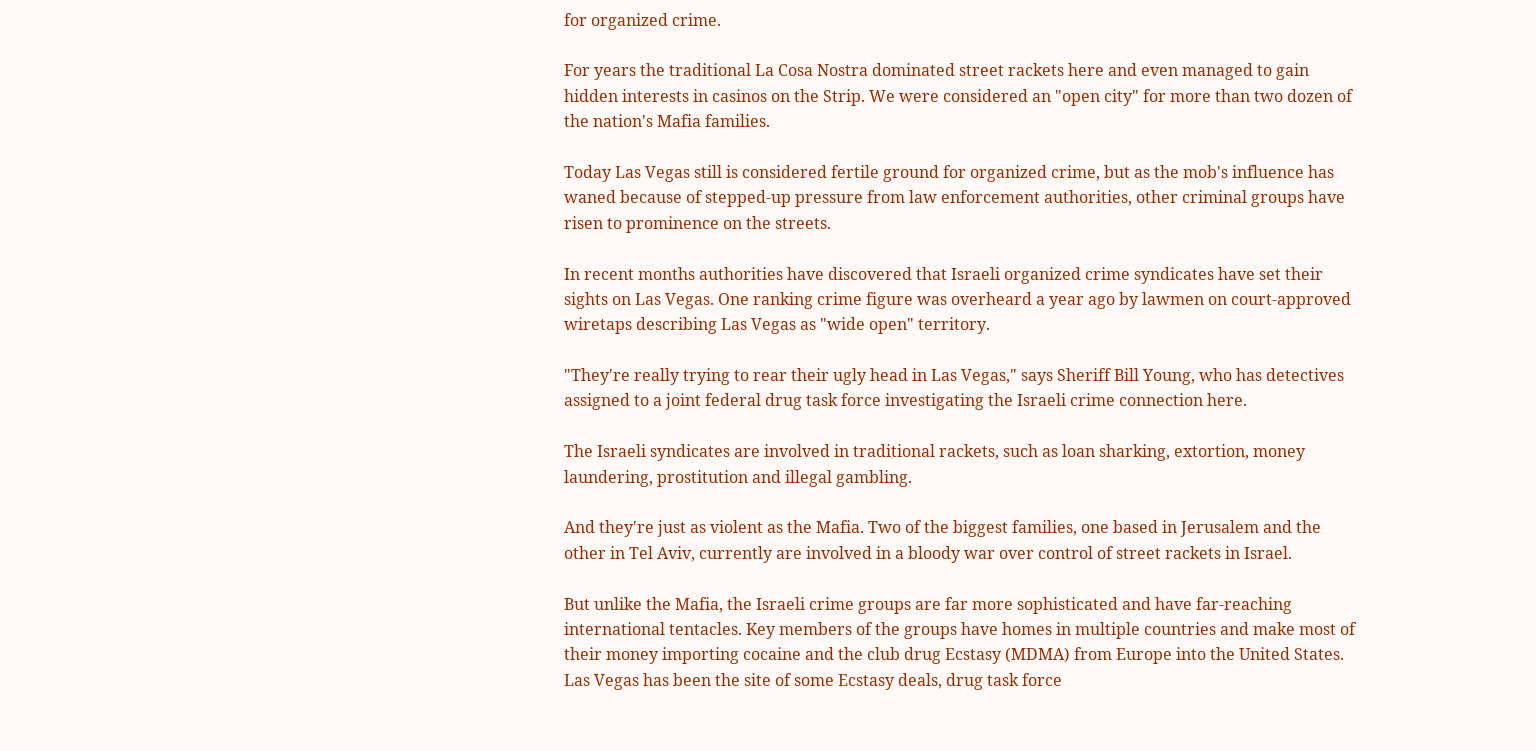for organized crime.

For years the traditional La Cosa Nostra dominated street rackets here and even managed to gain hidden interests in casinos on the Strip. We were considered an "open city" for more than two dozen of the nation's Mafia families.

Today Las Vegas still is considered fertile ground for organized crime, but as the mob's influence has waned because of stepped-up pressure from law enforcement authorities, other criminal groups have risen to prominence on the streets.

In recent months authorities have discovered that Israeli organized crime syndicates have set their sights on Las Vegas. One ranking crime figure was overheard a year ago by lawmen on court-approved wiretaps describing Las Vegas as "wide open" territory.

"They're really trying to rear their ugly head in Las Vegas," says Sheriff Bill Young, who has detectives assigned to a joint federal drug task force investigating the Israeli crime connection here.

The Israeli syndicates are involved in traditional rackets, such as loan sharking, extortion, money laundering, prostitution and illegal gambling.

And they're just as violent as the Mafia. Two of the biggest families, one based in Jerusalem and the other in Tel Aviv, currently are involved in a bloody war over control of street rackets in Israel.

But unlike the Mafia, the Israeli crime groups are far more sophisticated and have far-reaching international tentacles. Key members of the groups have homes in multiple countries and make most of their money importing cocaine and the club drug Ecstasy (MDMA) from Europe into the United States. Las Vegas has been the site of some Ecstasy deals, drug task force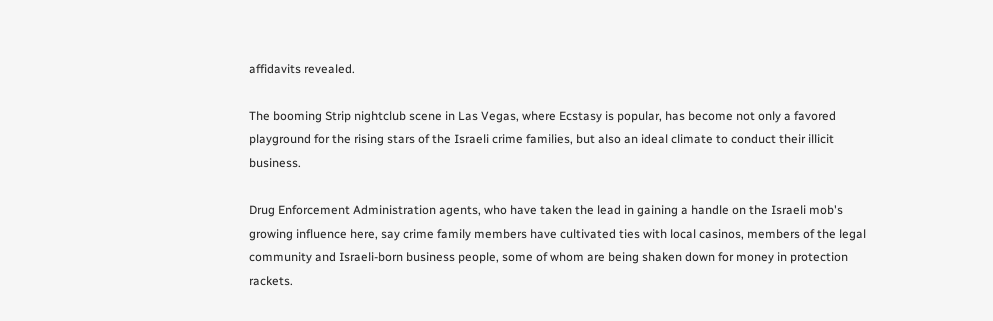affidavits revealed.

The booming Strip nightclub scene in Las Vegas, where Ecstasy is popular, has become not only a favored playground for the rising stars of the Israeli crime families, but also an ideal climate to conduct their illicit business.

Drug Enforcement Administration agents, who have taken the lead in gaining a handle on the Israeli mob's growing influence here, say crime family members have cultivated ties with local casinos, members of the legal community and Israeli-born business people, some of whom are being shaken down for money in protection rackets.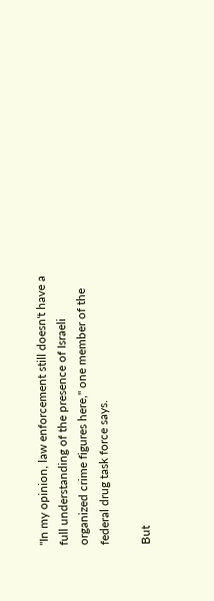"In my opinion, law enforcement still doesn't have a full understanding of the presence of Israeli organized crime figures here," one member of the federal drug task force says.

But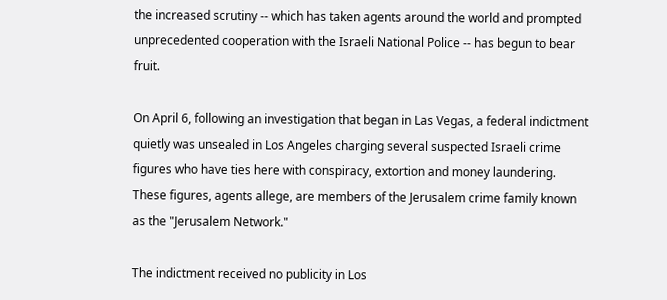the increased scrutiny -- which has taken agents around the world and prompted unprecedented cooperation with the Israeli National Police -- has begun to bear fruit.

On April 6, following an investigation that began in Las Vegas, a federal indictment quietly was unsealed in Los Angeles charging several suspected Israeli crime figures who have ties here with conspiracy, extortion and money laundering. These figures, agents allege, are members of the Jerusalem crime family known as the "Jerusalem Network."

The indictment received no publicity in Los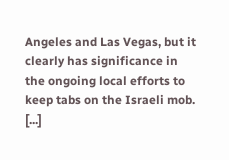Angeles and Las Vegas, but it clearly has significance in the ongoing local efforts to keep tabs on the Israeli mob. [...]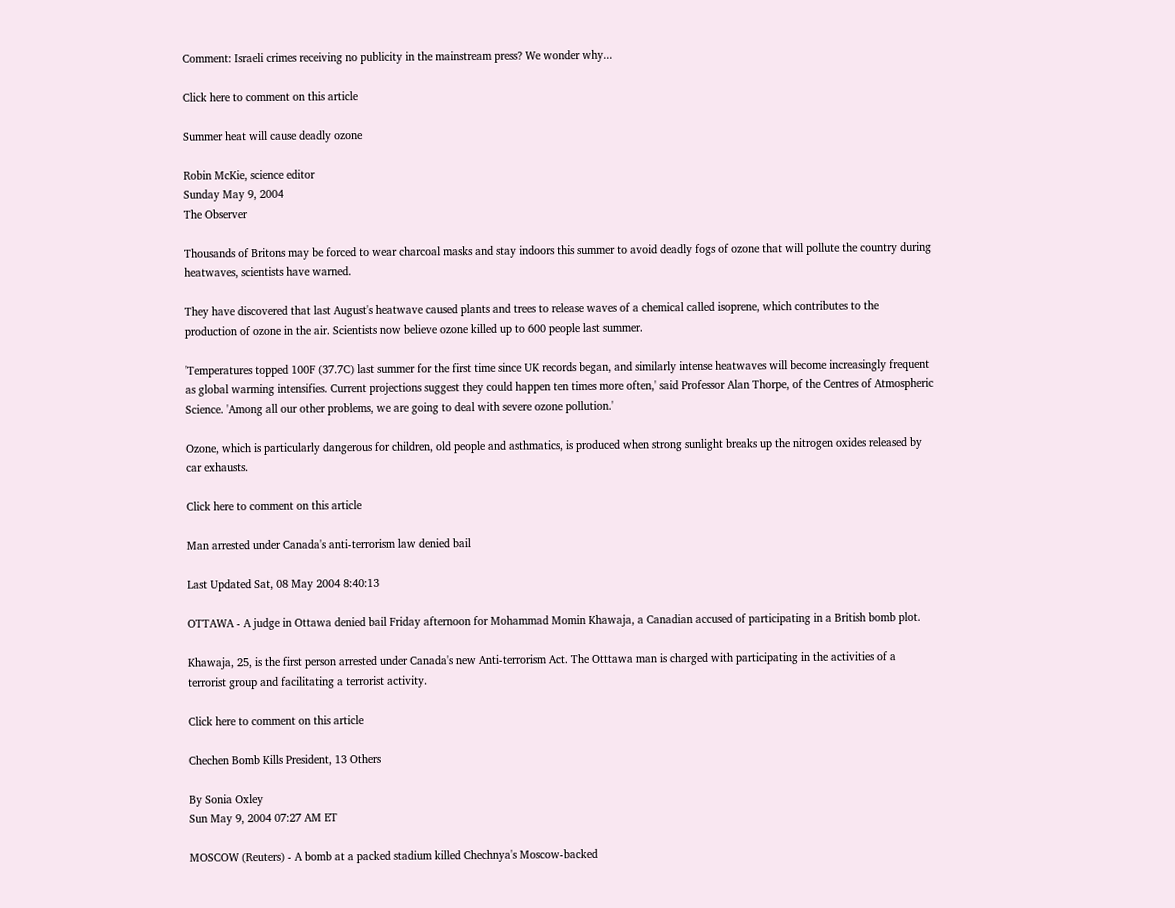Comment: Israeli crimes receiving no publicity in the mainstream press? We wonder why...

Click here to comment on this article

Summer heat will cause deadly ozone

Robin McKie, science editor
Sunday May 9, 2004
The Observer

Thousands of Britons may be forced to wear charcoal masks and stay indoors this summer to avoid deadly fogs of ozone that will pollute the country during heatwaves, scientists have warned.

They have discovered that last August's heatwave caused plants and trees to release waves of a chemical called isoprene, which contributes to the production of ozone in the air. Scientists now believe ozone killed up to 600 people last summer.

'Temperatures topped 100F (37.7C) last summer for the first time since UK records began, and similarly intense heatwaves will become increasingly frequent as global warming intensifies. Current projections suggest they could happen ten times more often,' said Professor Alan Thorpe, of the Centres of Atmospheric Science. 'Among all our other problems, we are going to deal with severe ozone pollution.'

Ozone, which is particularly dangerous for children, old people and asthmatics, is produced when strong sunlight breaks up the nitrogen oxides released by car exhausts.

Click here to comment on this article

Man arrested under Canada's anti-terrorism law denied bail

Last Updated Sat, 08 May 2004 8:40:13

OTTAWA - A judge in Ottawa denied bail Friday afternoon for Mohammad Momin Khawaja, a Canadian accused of participating in a British bomb plot.

Khawaja, 25, is the first person arrested under Canada's new Anti-terrorism Act. The Otttawa man is charged with participating in the activities of a terrorist group and facilitating a terrorist activity.

Click here to comment on this article

Chechen Bomb Kills President, 13 Others

By Sonia Oxley
Sun May 9, 2004 07:27 AM ET

MOSCOW (Reuters) - A bomb at a packed stadium killed Chechnya's Moscow-backed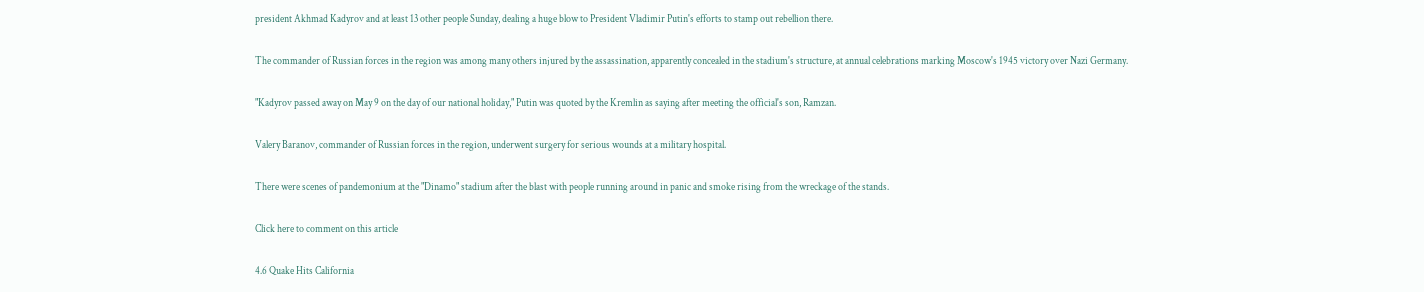president Akhmad Kadyrov and at least 13 other people Sunday, dealing a huge blow to President Vladimir Putin's efforts to stamp out rebellion there.

The commander of Russian forces in the region was among many others injured by the assassination, apparently concealed in the stadium's structure, at annual celebrations marking Moscow's 1945 victory over Nazi Germany.

"Kadyrov passed away on May 9 on the day of our national holiday," Putin was quoted by the Kremlin as saying after meeting the official's son, Ramzan.

Valery Baranov, commander of Russian forces in the region, underwent surgery for serious wounds at a military hospital.

There were scenes of pandemonium at the "Dinamo" stadium after the blast with people running around in panic and smoke rising from the wreckage of the stands.

Click here to comment on this article

4.6 Quake Hits California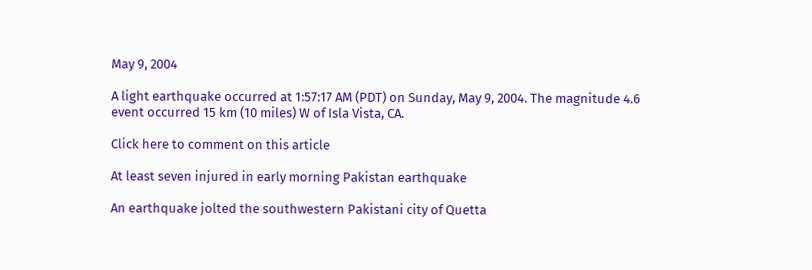May 9, 2004

A light earthquake occurred at 1:57:17 AM (PDT) on Sunday, May 9, 2004. The magnitude 4.6 event occurred 15 km (10 miles) W of Isla Vista, CA.

Click here to comment on this article

At least seven injured in early morning Pakistan earthquake

An earthquake jolted the southwestern Pakistani city of Quetta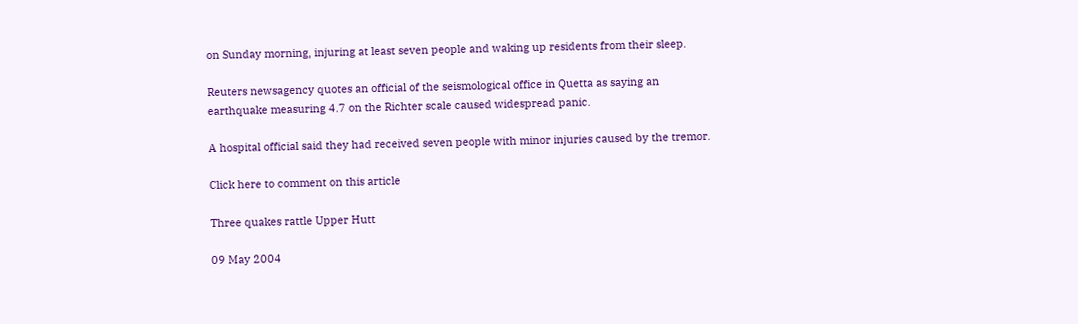on Sunday morning, injuring at least seven people and waking up residents from their sleep.

Reuters newsagency quotes an official of the seismological office in Quetta as saying an earthquake measuring 4.7 on the Richter scale caused widespread panic.

A hospital official said they had received seven people with minor injuries caused by the tremor.

Click here to comment on this article

Three quakes rattle Upper Hutt

09 May 2004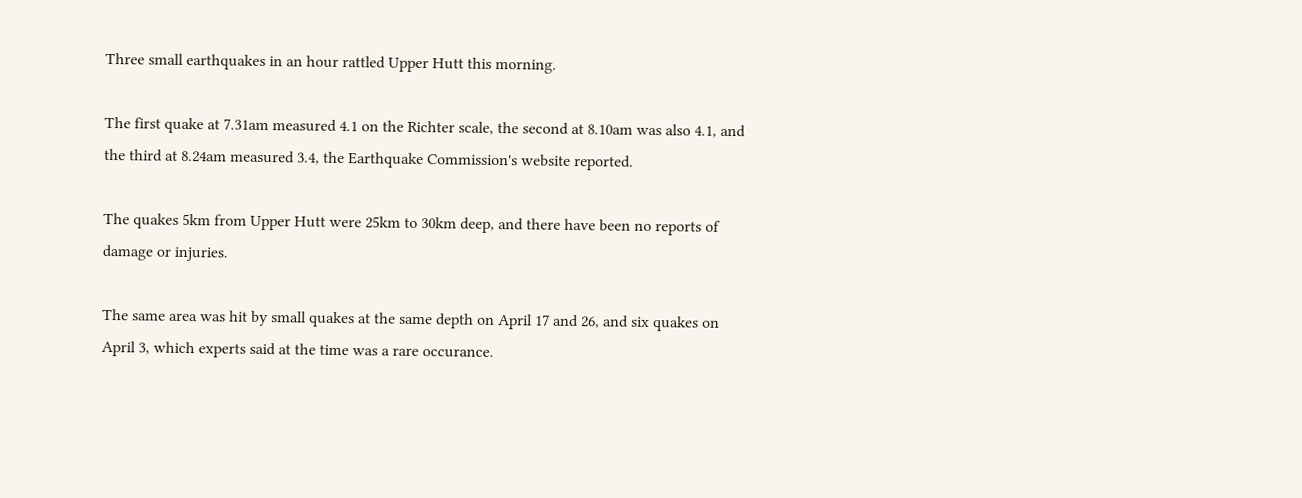Three small earthquakes in an hour rattled Upper Hutt this morning.

The first quake at 7.31am measured 4.1 on the Richter scale, the second at 8.10am was also 4.1, and the third at 8.24am measured 3.4, the Earthquake Commission's website reported.

The quakes 5km from Upper Hutt were 25km to 30km deep, and there have been no reports of damage or injuries.

The same area was hit by small quakes at the same depth on April 17 and 26, and six quakes on April 3, which experts said at the time was a rare occurance.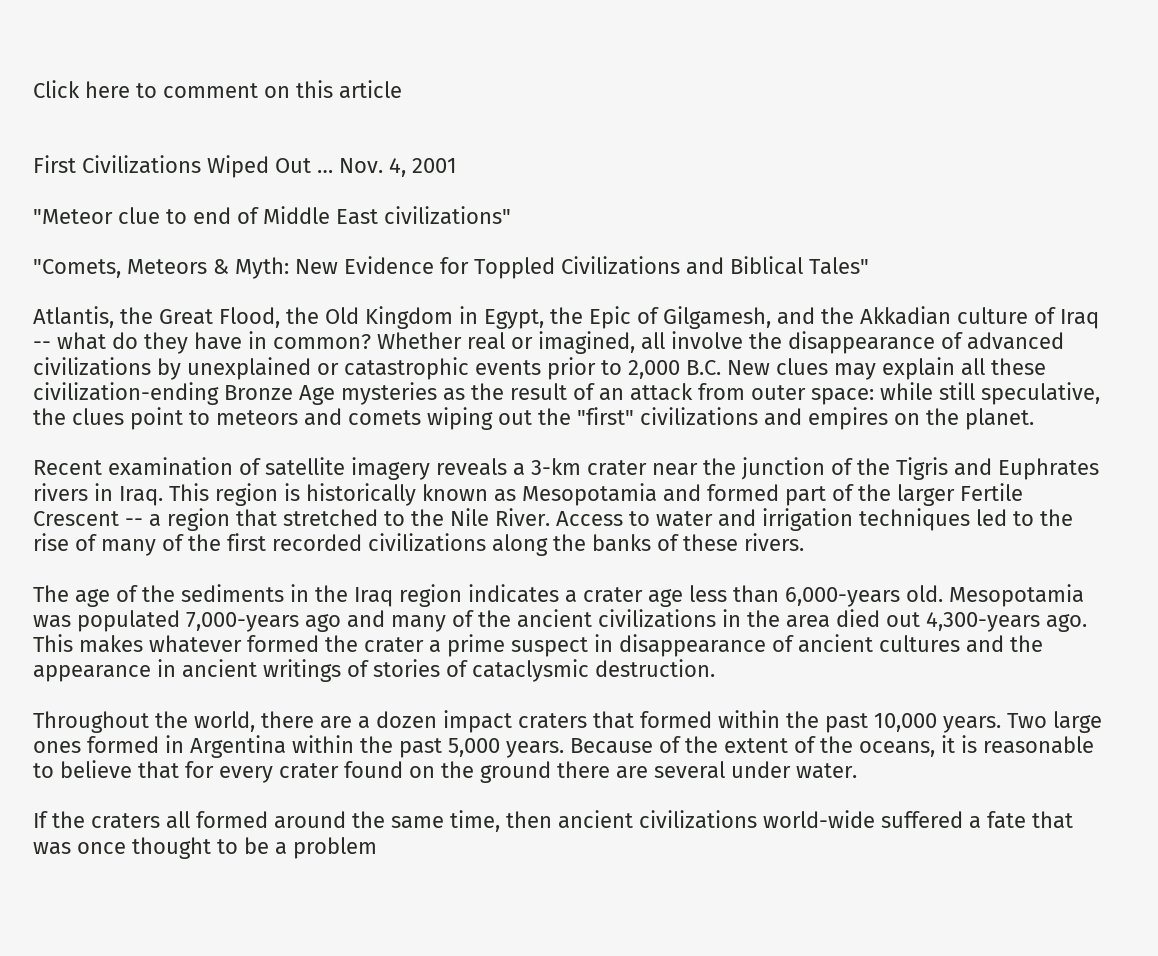Click here to comment on this article


First Civilizations Wiped Out … Nov. 4, 2001

"Meteor clue to end of Middle East civilizations"

"Comets, Meteors & Myth: New Evidence for Toppled Civilizations and Biblical Tales"

Atlantis, the Great Flood, the Old Kingdom in Egypt, the Epic of Gilgamesh, and the Akkadian culture of Iraq -- what do they have in common? Whether real or imagined, all involve the disappearance of advanced civilizations by unexplained or catastrophic events prior to 2,000 B.C. New clues may explain all these civilization-ending Bronze Age mysteries as the result of an attack from outer space: while still speculative, the clues point to meteors and comets wiping out the "first" civilizations and empires on the planet.

Recent examination of satellite imagery reveals a 3-km crater near the junction of the Tigris and Euphrates rivers in Iraq. This region is historically known as Mesopotamia and formed part of the larger Fertile Crescent -- a region that stretched to the Nile River. Access to water and irrigation techniques led to the rise of many of the first recorded civilizations along the banks of these rivers.

The age of the sediments in the Iraq region indicates a crater age less than 6,000-years old. Mesopotamia was populated 7,000-years ago and many of the ancient civilizations in the area died out 4,300-years ago. This makes whatever formed the crater a prime suspect in disappearance of ancient cultures and the appearance in ancient writings of stories of cataclysmic destruction.

Throughout the world, there are a dozen impact craters that formed within the past 10,000 years. Two large ones formed in Argentina within the past 5,000 years. Because of the extent of the oceans, it is reasonable to believe that for every crater found on the ground there are several under water.

If the craters all formed around the same time, then ancient civilizations world-wide suffered a fate that was once thought to be a problem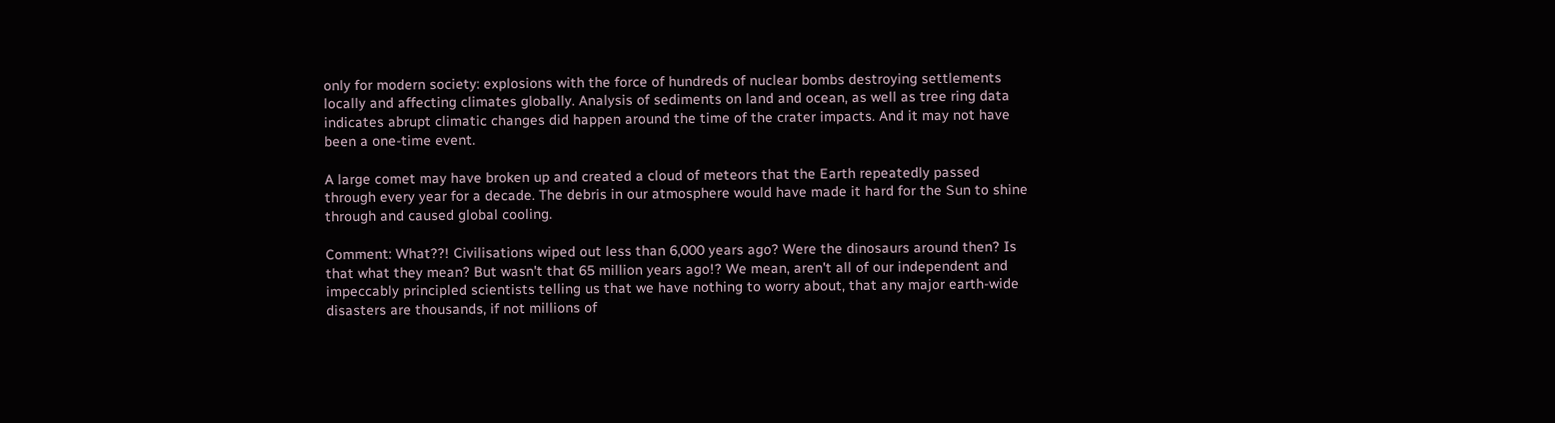only for modern society: explosions with the force of hundreds of nuclear bombs destroying settlements locally and affecting climates globally. Analysis of sediments on land and ocean, as well as tree ring data indicates abrupt climatic changes did happen around the time of the crater impacts. And it may not have been a one-time event.

A large comet may have broken up and created a cloud of meteors that the Earth repeatedly passed through every year for a decade. The debris in our atmosphere would have made it hard for the Sun to shine through and caused global cooling.

Comment: What??! Civilisations wiped out less than 6,000 years ago? Were the dinosaurs around then? Is that what they mean? But wasn't that 65 million years ago!? We mean, aren't all of our independent and impeccably principled scientists telling us that we have nothing to worry about, that any major earth-wide disasters are thousands, if not millions of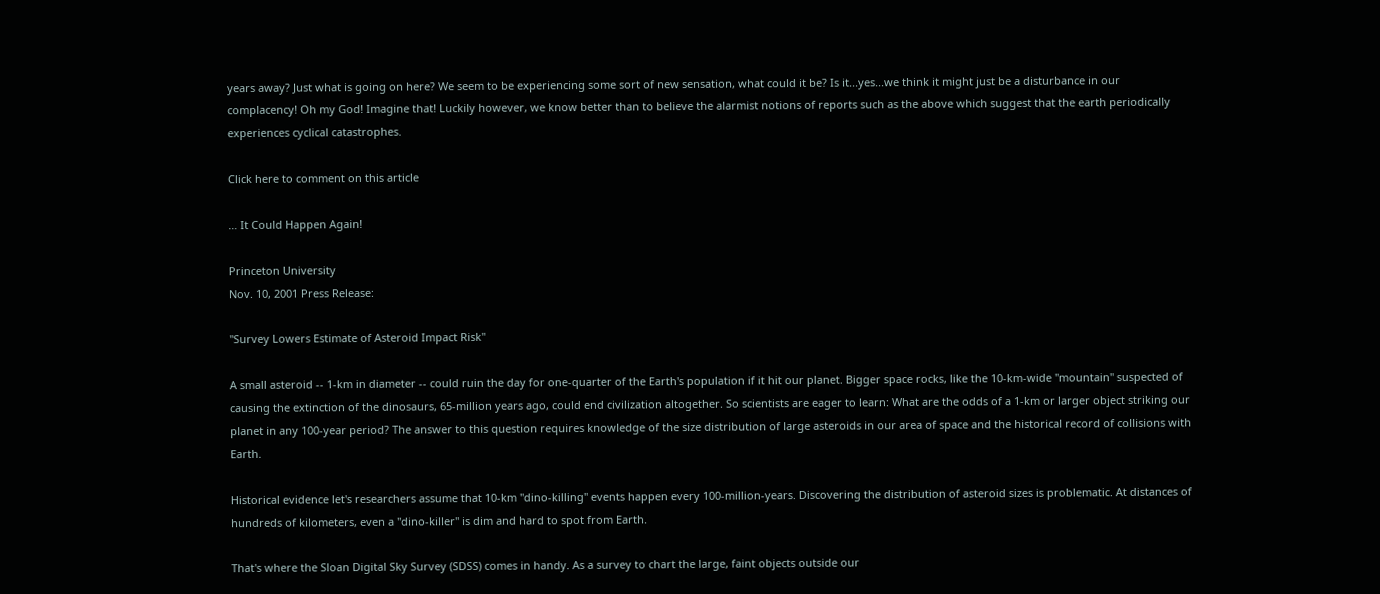years away? Just what is going on here? We seem to be experiencing some sort of new sensation, what could it be? Is it...yes...we think it might just be a disturbance in our complacency! Oh my God! Imagine that! Luckily however, we know better than to believe the alarmist notions of reports such as the above which suggest that the earth periodically experiences cyclical catastrophes.

Click here to comment on this article

… It Could Happen Again!

Princeton University
Nov. 10, 2001 Press Release:

"Survey Lowers Estimate of Asteroid Impact Risk"

A small asteroid -- 1-km in diameter -- could ruin the day for one-quarter of the Earth's population if it hit our planet. Bigger space rocks, like the 10-km-wide "mountain" suspected of causing the extinction of the dinosaurs, 65-million years ago, could end civilization altogether. So scientists are eager to learn: What are the odds of a 1-km or larger object striking our planet in any 100-year period? The answer to this question requires knowledge of the size distribution of large asteroids in our area of space and the historical record of collisions with Earth.

Historical evidence let's researchers assume that 10-km "dino-killing" events happen every 100-million-years. Discovering the distribution of asteroid sizes is problematic. At distances of hundreds of kilometers, even a "dino-killer" is dim and hard to spot from Earth.

That's where the Sloan Digital Sky Survey (SDSS) comes in handy. As a survey to chart the large, faint objects outside our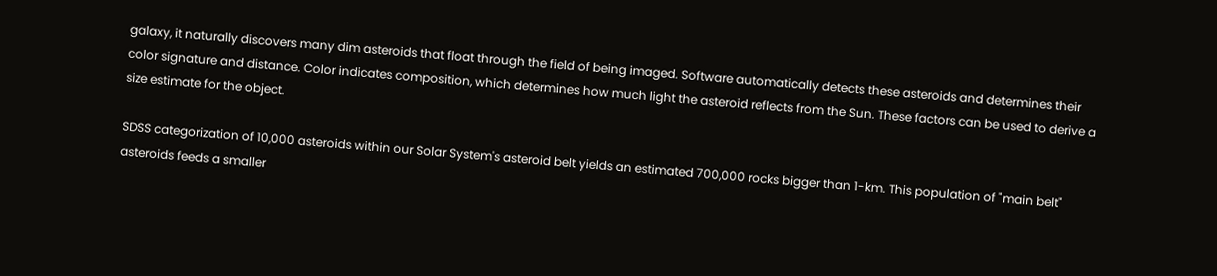galaxy, it naturally discovers many dim asteroids that float through the field of being imaged. Software automatically detects these asteroids and determines their color signature and distance. Color indicates composition, which determines how much light the asteroid reflects from the Sun. These factors can be used to derive a size estimate for the object.

SDSS categorization of 10,000 asteroids within our Solar System's asteroid belt yields an estimated 700,000 rocks bigger than 1-km. This population of "main belt" asteroids feeds a smaller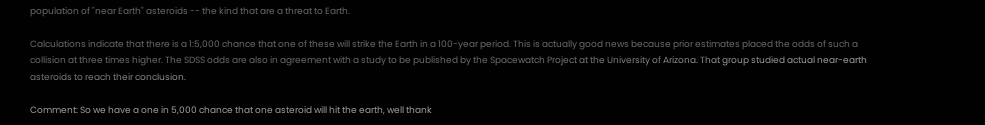population of "near Earth" asteroids -- the kind that are a threat to Earth.

Calculations indicate that there is a 1:5,000 chance that one of these will strike the Earth in a 100-year period. This is actually good news because prior estimates placed the odds of such a collision at three times higher. The SDSS odds are also in agreement with a study to be published by the Spacewatch Project at the University of Arizona. That group studied actual near-earth asteroids to reach their conclusion.

Comment: So we have a one in 5,000 chance that one asteroid will hit the earth, well thank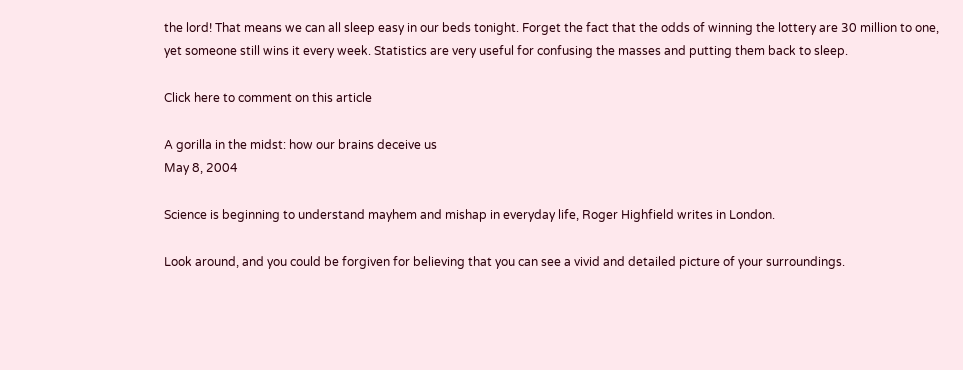the lord! That means we can all sleep easy in our beds tonight. Forget the fact that the odds of winning the lottery are 30 million to one, yet someone still wins it every week. Statistics are very useful for confusing the masses and putting them back to sleep.

Click here to comment on this article

A gorilla in the midst: how our brains deceive us
May 8, 2004

Science is beginning to understand mayhem and mishap in everyday life, Roger Highfield writes in London.

Look around, and you could be forgiven for believing that you can see a vivid and detailed picture of your surroundings.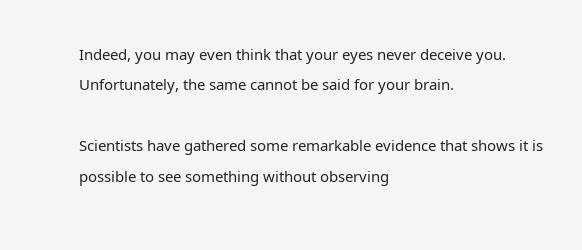Indeed, you may even think that your eyes never deceive you. Unfortunately, the same cannot be said for your brain.

Scientists have gathered some remarkable evidence that shows it is possible to see something without observing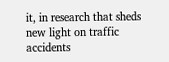it, in research that sheds new light on traffic accidents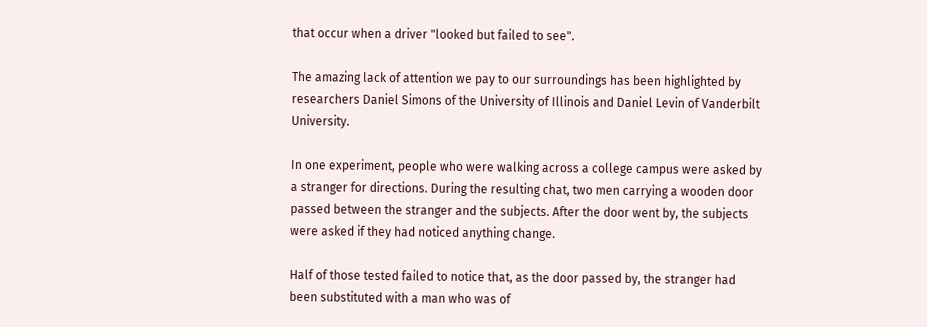that occur when a driver "looked but failed to see".

The amazing lack of attention we pay to our surroundings has been highlighted by researchers Daniel Simons of the University of Illinois and Daniel Levin of Vanderbilt University.

In one experiment, people who were walking across a college campus were asked by a stranger for directions. During the resulting chat, two men carrying a wooden door passed between the stranger and the subjects. After the door went by, the subjects were asked if they had noticed anything change.

Half of those tested failed to notice that, as the door passed by, the stranger had been substituted with a man who was of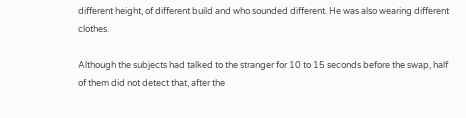different height, of different build and who sounded different. He was also wearing different clothes.

Although the subjects had talked to the stranger for 10 to 15 seconds before the swap, half of them did not detect that, after the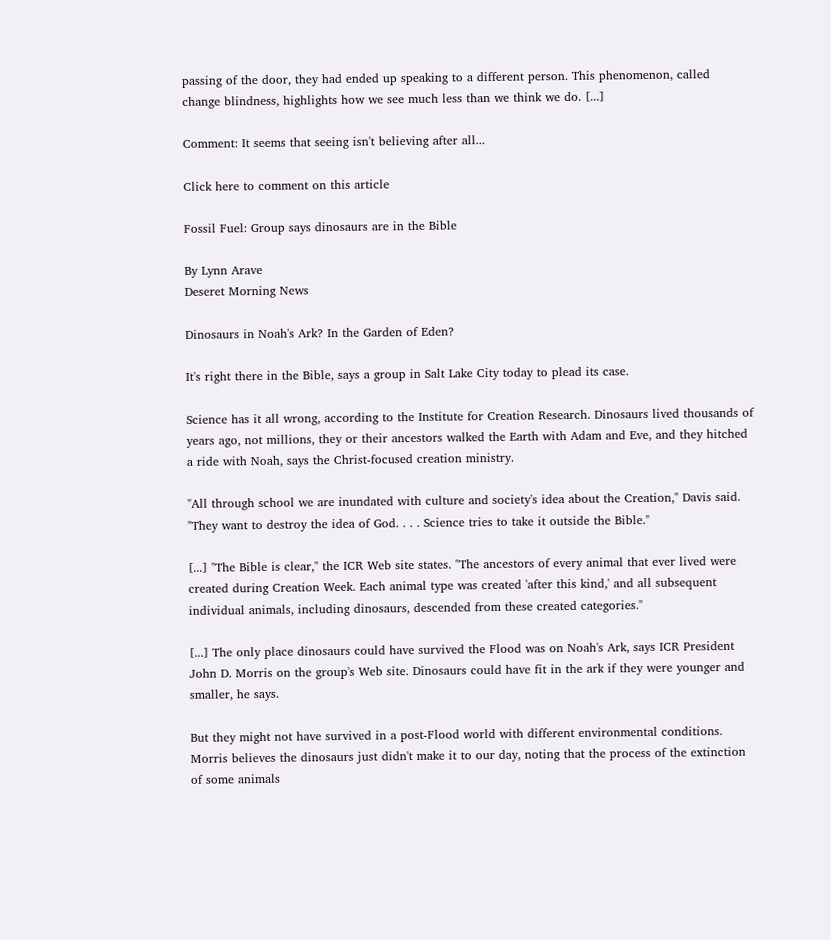passing of the door, they had ended up speaking to a different person. This phenomenon, called change blindness, highlights how we see much less than we think we do. [...]

Comment: It seems that seeing isn't believing after all...

Click here to comment on this article

Fossil Fuel: Group says dinosaurs are in the Bible

By Lynn Arave
Deseret Morning News

Dinosaurs in Noah's Ark? In the Garden of Eden?

It's right there in the Bible, says a group in Salt Lake City today to plead its case.

Science has it all wrong, according to the Institute for Creation Research. Dinosaurs lived thousands of years ago, not millions, they or their ancestors walked the Earth with Adam and Eve, and they hitched a ride with Noah, says the Christ-focused creation ministry.

"All through school we are inundated with culture and society's idea about the Creation," Davis said. "They want to destroy the idea of God. . . . Science tries to take it outside the Bible."

[...] "The Bible is clear," the ICR Web site states. "The ancestors of every animal that ever lived were created during Creation Week. Each animal type was created 'after this kind,' and all subsequent individual animals, including dinosaurs, descended from these created categories."

[...] The only place dinosaurs could have survived the Flood was on Noah's Ark, says ICR President John D. Morris on the group's Web site. Dinosaurs could have fit in the ark if they were younger and smaller, he says.

But they might not have survived in a post-Flood world with different environmental conditions. Morris believes the dinosaurs just didn't make it to our day, noting that the process of the extinction of some animals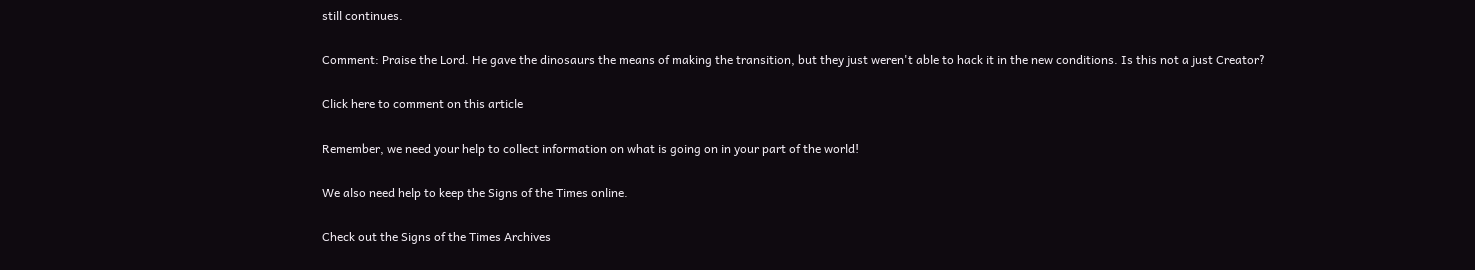still continues.

Comment: Praise the Lord. He gave the dinosaurs the means of making the transition, but they just weren't able to hack it in the new conditions. Is this not a just Creator?

Click here to comment on this article

Remember, we need your help to collect information on what is going on in your part of the world!

We also need help to keep the Signs of the Times online.

Check out the Signs of the Times Archives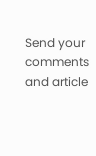Send your comments and article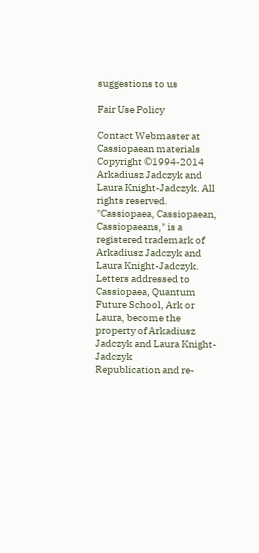suggestions to us

Fair Use Policy

Contact Webmaster at
Cassiopaean materials Copyright ©1994-2014 Arkadiusz Jadczyk and Laura Knight-Jadczyk. All rights reserved. "Cassiopaea, Cassiopaean, Cassiopaeans," is a registered trademark of Arkadiusz Jadczyk and Laura Knight-Jadczyk.
Letters addressed to Cassiopaea, Quantum Future School, Ark or Laura, become the property of Arkadiusz Jadczyk and Laura Knight-Jadczyk
Republication and re-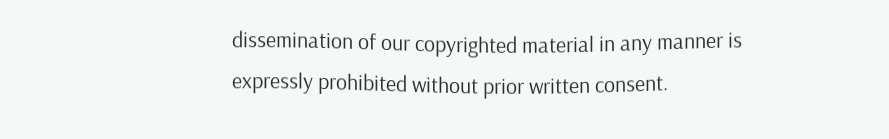dissemination of our copyrighted material in any manner is expressly prohibited without prior written consent.